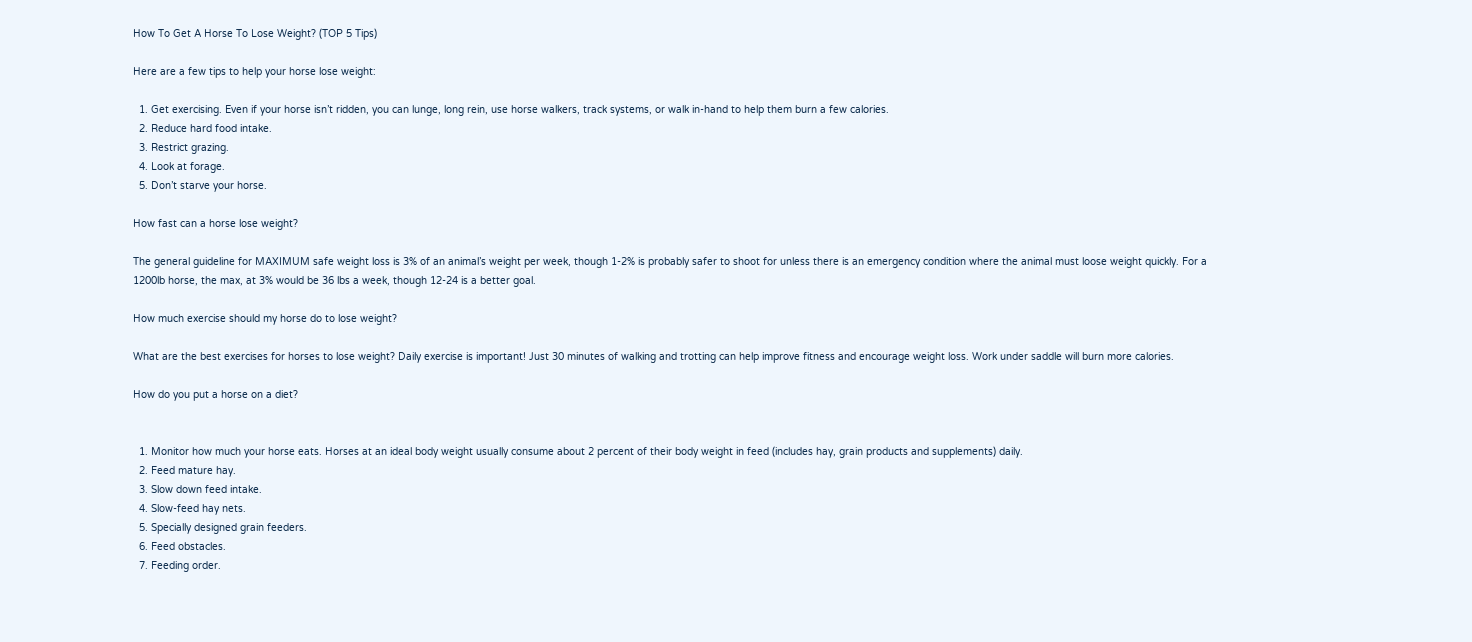How To Get A Horse To Lose Weight? (TOP 5 Tips)

Here are a few tips to help your horse lose weight:

  1. Get exercising. Even if your horse isn’t ridden, you can lunge, long rein, use horse walkers, track systems, or walk in-hand to help them burn a few calories.
  2. Reduce hard food intake.
  3. Restrict grazing.
  4. Look at forage.
  5. Don’t starve your horse.

How fast can a horse lose weight?

The general guideline for MAXIMUM safe weight loss is 3% of an animal’s weight per week, though 1-2% is probably safer to shoot for unless there is an emergency condition where the animal must loose weight quickly. For a 1200lb horse, the max, at 3% would be 36 lbs a week, though 12-24 is a better goal.

How much exercise should my horse do to lose weight?

What are the best exercises for horses to lose weight? Daily exercise is important! Just 30 minutes of walking and trotting can help improve fitness and encourage weight loss. Work under saddle will burn more calories.

How do you put a horse on a diet?


  1. Monitor how much your horse eats. Horses at an ideal body weight usually consume about 2 percent of their body weight in feed (includes hay, grain products and supplements) daily.
  2. Feed mature hay.
  3. Slow down feed intake.
  4. Slow-feed hay nets.
  5. Specially designed grain feeders.
  6. Feed obstacles.
  7. Feeding order.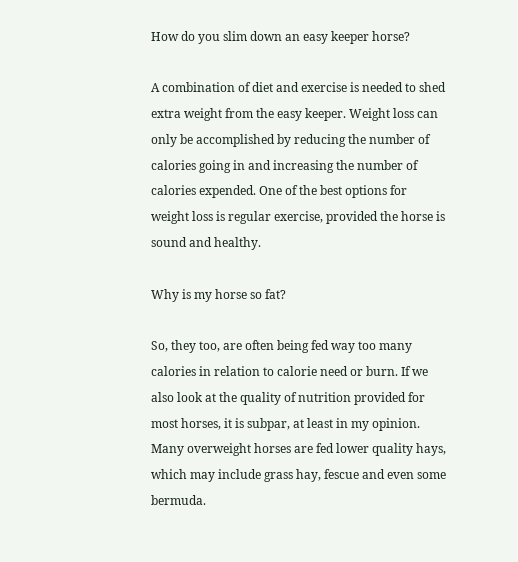How do you slim down an easy keeper horse?

A combination of diet and exercise is needed to shed extra weight from the easy keeper. Weight loss can only be accomplished by reducing the number of calories going in and increasing the number of calories expended. One of the best options for weight loss is regular exercise, provided the horse is sound and healthy.

Why is my horse so fat?

So, they too, are often being fed way too many calories in relation to calorie need or burn. If we also look at the quality of nutrition provided for most horses, it is subpar, at least in my opinion. Many overweight horses are fed lower quality hays, which may include grass hay, fescue and even some bermuda.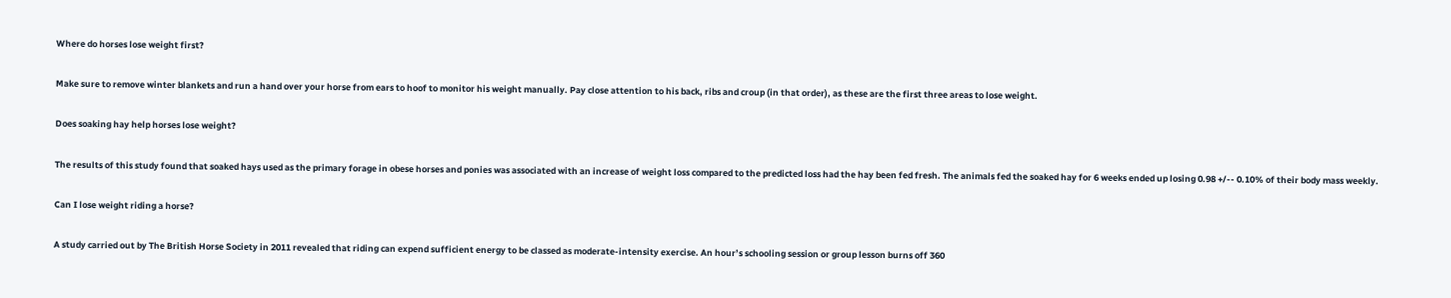Where do horses lose weight first?

Make sure to remove winter blankets and run a hand over your horse from ears to hoof to monitor his weight manually. Pay close attention to his back, ribs and croup (in that order), as these are the first three areas to lose weight.

Does soaking hay help horses lose weight?

The results of this study found that soaked hays used as the primary forage in obese horses and ponies was associated with an increase of weight loss compared to the predicted loss had the hay been fed fresh. The animals fed the soaked hay for 6 weeks ended up losing 0.98 +/-‐ 0.10% of their body mass weekly.

Can I lose weight riding a horse?

A study carried out by The British Horse Society in 2011 revealed that riding can expend sufficient energy to be classed as moderate-intensity exercise. An hour’s schooling session or group lesson burns off 360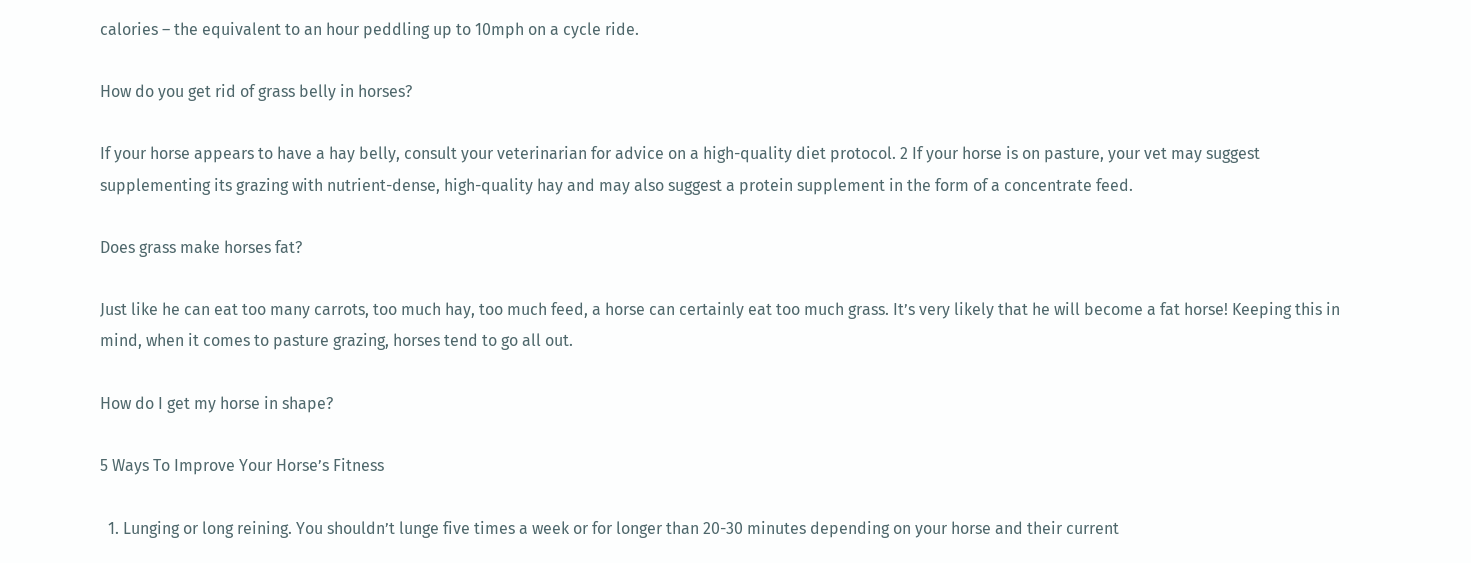calories – the equivalent to an hour peddling up to 10mph on a cycle ride.

How do you get rid of grass belly in horses?

If your horse appears to have a hay belly, consult your veterinarian for advice on a high-quality diet protocol. 2 If your horse is on pasture, your vet may suggest supplementing its grazing with nutrient-dense, high-quality hay and may also suggest a protein supplement in the form of a concentrate feed.

Does grass make horses fat?

Just like he can eat too many carrots, too much hay, too much feed, a horse can certainly eat too much grass. It’s very likely that he will become a fat horse! Keeping this in mind, when it comes to pasture grazing, horses tend to go all out.

How do I get my horse in shape?

5 Ways To Improve Your Horse’s Fitness

  1. Lunging or long reining. You shouldn’t lunge five times a week or for longer than 20-30 minutes depending on your horse and their current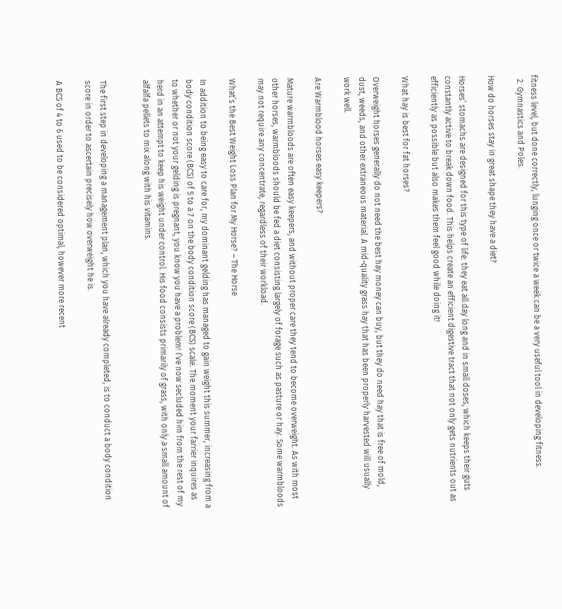fitness level, but done correctly, lunging once or twice a week can be a very useful tool in developing fitness.
  2. Gymnastics and Poles.

How do horses stay in great shape they have a diet?

Horses’ stomachs are designed for this type of life: they eat all day long and in small doses, which keeps their guts constantly active to break down food. This helps create an efficient digestive tract that not only gets nutrients out as efficiently as possible but also makes them feel good while doing it!

What hay is best for fat horses?

Overweight horses generally do not need the best hay money can buy, but they do need hay that is free of mold, dust, weeds, and other extraneous material. A mid-quality grass hay that has been properly harvested will usually work well.

Are Warmblood horses easy keepers?

Mature warmbloods are often easy keepers, and without proper care they tend to become overweight. As with most other horses, warmbloods should be fed a diet consisting largely of forage such as pasture or hay. Some warmbloods may not require any concentrate, regardless of their workload.

What’s the Best Weight Loss Plan for My Horse? – The Horse

In addition to being easy to care for, my dominant gelding has managed to gain weight this summer, increasing from a body condition score (BCS) of 5 to a 7 on the body condition score (BCS) scale. The moment your farrier inquires as to whether or not your gelding is pregnant, you know you have a problem! I’ve now secluded him from the rest of my herd in an attempt to keep his weight under control. His food consists primarily of grass, with only a small amount of alfalfa pellets to mix along with his vitamins.


The first step in developing a management plan, which you have already completed, is to conduct a body condition score in order to ascertain precisely how overweight he is.

A BCS of 4 to 6 used to be considered optimal, however more recent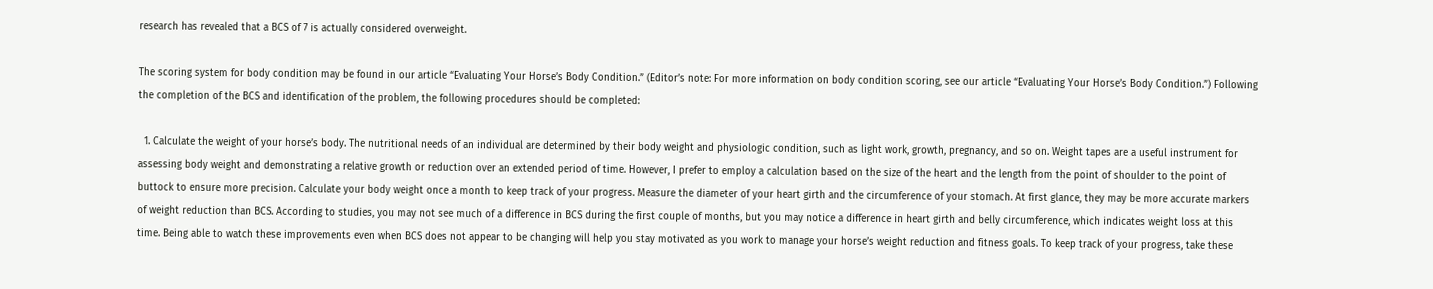research has revealed that a BCS of 7 is actually considered overweight.

The scoring system for body condition may be found in our article “Evaluating Your Horse’s Body Condition.” (Editor’s note: For more information on body condition scoring, see our article “Evaluating Your Horse’s Body Condition.”) Following the completion of the BCS and identification of the problem, the following procedures should be completed:

  1. Calculate the weight of your horse’s body. The nutritional needs of an individual are determined by their body weight and physiologic condition, such as light work, growth, pregnancy, and so on. Weight tapes are a useful instrument for assessing body weight and demonstrating a relative growth or reduction over an extended period of time. However, I prefer to employ a calculation based on the size of the heart and the length from the point of shoulder to the point of buttock to ensure more precision. Calculate your body weight once a month to keep track of your progress. Measure the diameter of your heart girth and the circumference of your stomach. At first glance, they may be more accurate markers of weight reduction than BCS. According to studies, you may not see much of a difference in BCS during the first couple of months, but you may notice a difference in heart girth and belly circumference, which indicates weight loss at this time. Being able to watch these improvements even when BCS does not appear to be changing will help you stay motivated as you work to manage your horse’s weight reduction and fitness goals. To keep track of your progress, take these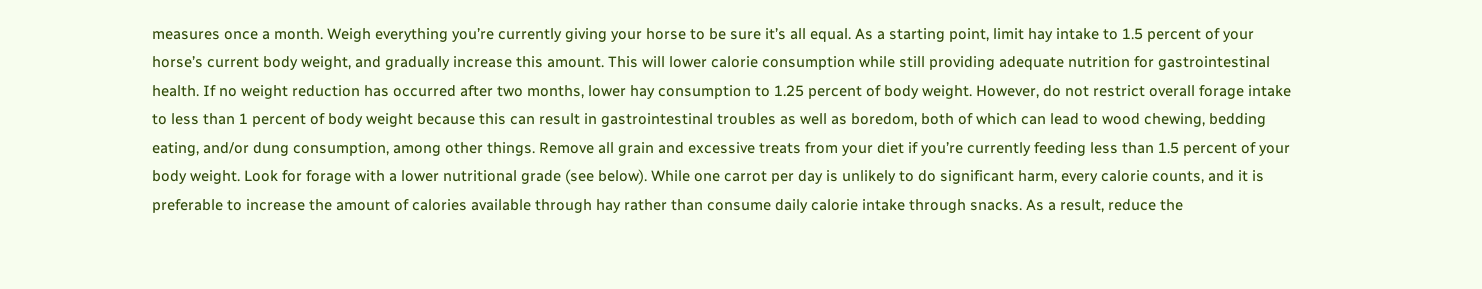measures once a month. Weigh everything you’re currently giving your horse to be sure it’s all equal. As a starting point, limit hay intake to 1.5 percent of your horse’s current body weight, and gradually increase this amount. This will lower calorie consumption while still providing adequate nutrition for gastrointestinal health. If no weight reduction has occurred after two months, lower hay consumption to 1.25 percent of body weight. However, do not restrict overall forage intake to less than 1 percent of body weight because this can result in gastrointestinal troubles as well as boredom, both of which can lead to wood chewing, bedding eating, and/or dung consumption, among other things. Remove all grain and excessive treats from your diet if you’re currently feeding less than 1.5 percent of your body weight. Look for forage with a lower nutritional grade (see below). While one carrot per day is unlikely to do significant harm, every calorie counts, and it is preferable to increase the amount of calories available through hay rather than consume daily calorie intake through snacks. As a result, reduce the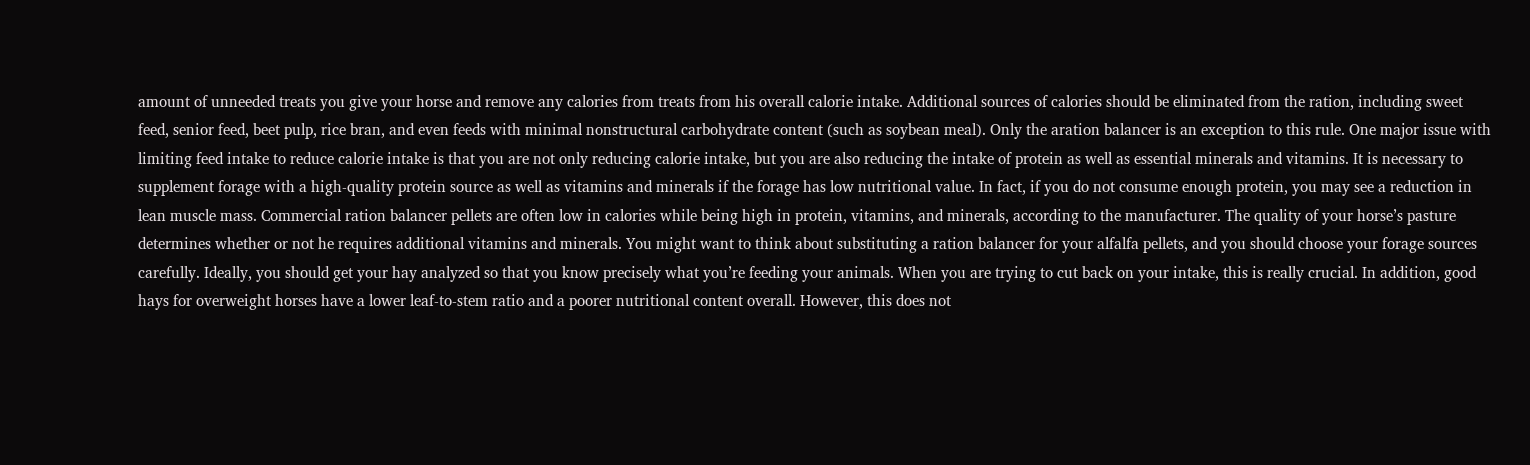amount of unneeded treats you give your horse and remove any calories from treats from his overall calorie intake. Additional sources of calories should be eliminated from the ration, including sweet feed, senior feed, beet pulp, rice bran, and even feeds with minimal nonstructural carbohydrate content (such as soybean meal). Only the aration balancer is an exception to this rule. One major issue with limiting feed intake to reduce calorie intake is that you are not only reducing calorie intake, but you are also reducing the intake of protein as well as essential minerals and vitamins. It is necessary to supplement forage with a high-quality protein source as well as vitamins and minerals if the forage has low nutritional value. In fact, if you do not consume enough protein, you may see a reduction in lean muscle mass. Commercial ration balancer pellets are often low in calories while being high in protein, vitamins, and minerals, according to the manufacturer. The quality of your horse’s pasture determines whether or not he requires additional vitamins and minerals. You might want to think about substituting a ration balancer for your alfalfa pellets, and you should choose your forage sources carefully. Ideally, you should get your hay analyzed so that you know precisely what you’re feeding your animals. When you are trying to cut back on your intake, this is really crucial. In addition, good hays for overweight horses have a lower leaf-to-stem ratio and a poorer nutritional content overall. However, this does not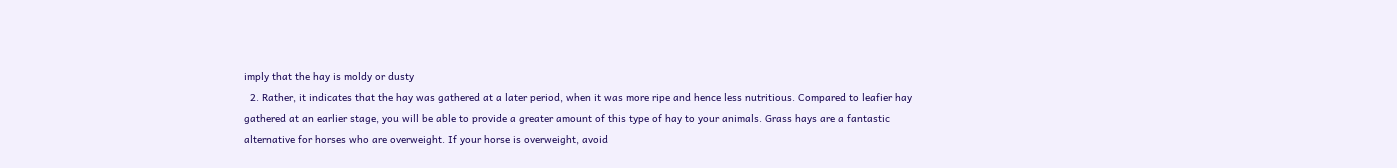imply that the hay is moldy or dusty
  2. Rather, it indicates that the hay was gathered at a later period, when it was more ripe and hence less nutritious. Compared to leafier hay gathered at an earlier stage, you will be able to provide a greater amount of this type of hay to your animals. Grass hays are a fantastic alternative for horses who are overweight. If your horse is overweight, avoid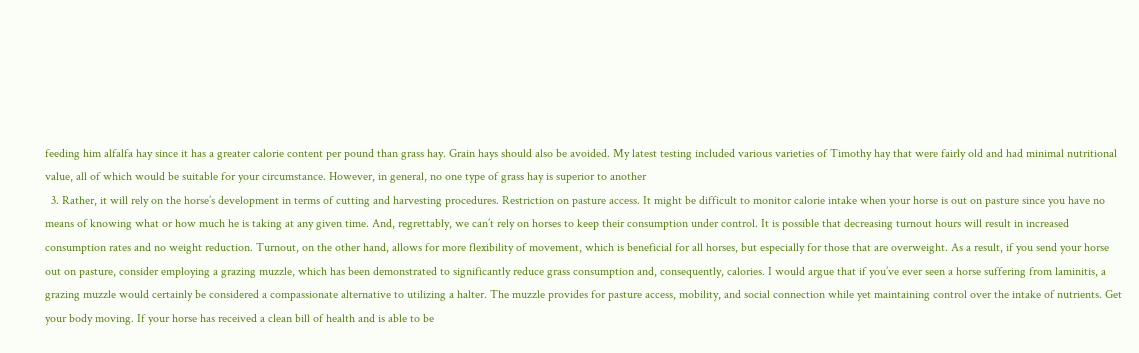feeding him alfalfa hay since it has a greater calorie content per pound than grass hay. Grain hays should also be avoided. My latest testing included various varieties of Timothy hay that were fairly old and had minimal nutritional value, all of which would be suitable for your circumstance. However, in general, no one type of grass hay is superior to another
  3. Rather, it will rely on the horse’s development in terms of cutting and harvesting procedures. Restriction on pasture access. It might be difficult to monitor calorie intake when your horse is out on pasture since you have no means of knowing what or how much he is taking at any given time. And, regrettably, we can’t rely on horses to keep their consumption under control. It is possible that decreasing turnout hours will result in increased consumption rates and no weight reduction. Turnout, on the other hand, allows for more flexibility of movement, which is beneficial for all horses, but especially for those that are overweight. As a result, if you send your horse out on pasture, consider employing a grazing muzzle, which has been demonstrated to significantly reduce grass consumption and, consequently, calories. I would argue that if you’ve ever seen a horse suffering from laminitis, a grazing muzzle would certainly be considered a compassionate alternative to utilizing a halter. The muzzle provides for pasture access, mobility, and social connection while yet maintaining control over the intake of nutrients. Get your body moving. If your horse has received a clean bill of health and is able to be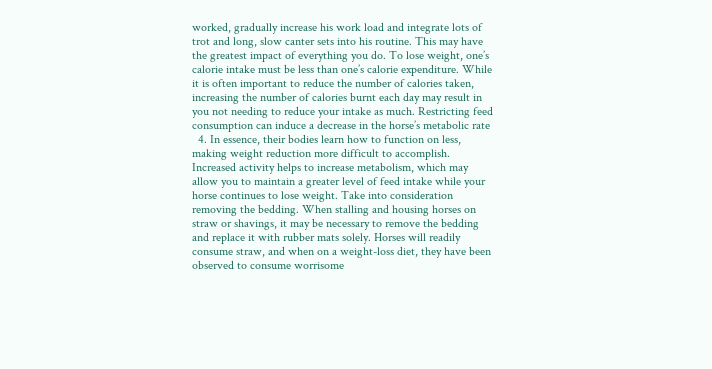worked, gradually increase his work load and integrate lots of trot and long, slow canter sets into his routine. This may have the greatest impact of everything you do. To lose weight, one’s calorie intake must be less than one’s calorie expenditure. While it is often important to reduce the number of calories taken, increasing the number of calories burnt each day may result in you not needing to reduce your intake as much. Restricting feed consumption can induce a decrease in the horse’s metabolic rate
  4. In essence, their bodies learn how to function on less, making weight reduction more difficult to accomplish. Increased activity helps to increase metabolism, which may allow you to maintain a greater level of feed intake while your horse continues to lose weight. Take into consideration removing the bedding. When stalling and housing horses on straw or shavings, it may be necessary to remove the bedding and replace it with rubber mats solely. Horses will readily consume straw, and when on a weight-loss diet, they have been observed to consume worrisome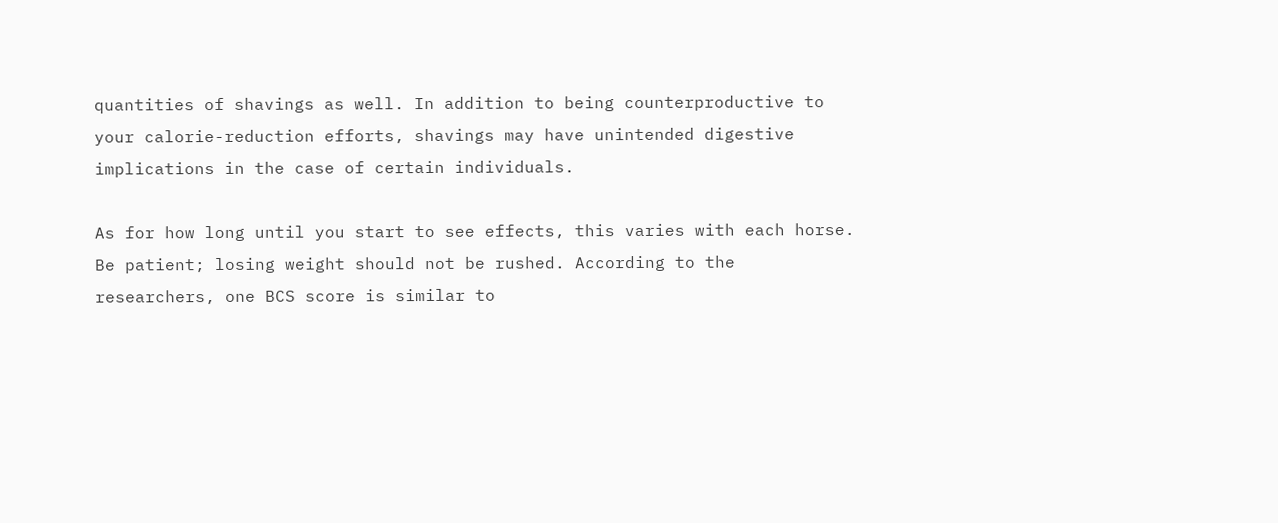quantities of shavings as well. In addition to being counterproductive to your calorie-reduction efforts, shavings may have unintended digestive implications in the case of certain individuals.

As for how long until you start to see effects, this varies with each horse. Be patient; losing weight should not be rushed. According to the researchers, one BCS score is similar to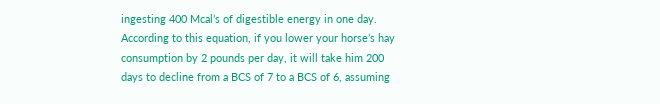ingesting 400 Mcal’s of digestible energy in one day. According to this equation, if you lower your horse’s hay consumption by 2 pounds per day, it will take him 200 days to decline from a BCS of 7 to a BCS of 6, assuming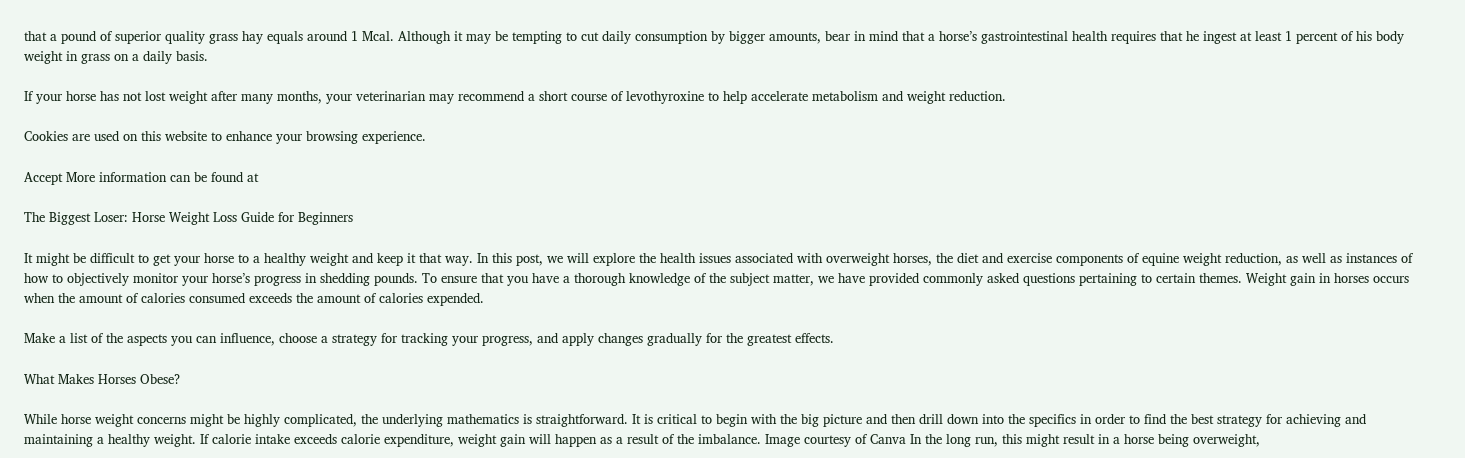that a pound of superior quality grass hay equals around 1 Mcal. Although it may be tempting to cut daily consumption by bigger amounts, bear in mind that a horse’s gastrointestinal health requires that he ingest at least 1 percent of his body weight in grass on a daily basis.

If your horse has not lost weight after many months, your veterinarian may recommend a short course of levothyroxine to help accelerate metabolism and weight reduction.

Cookies are used on this website to enhance your browsing experience.

Accept More information can be found at

The Biggest Loser: Horse Weight Loss Guide for Beginners

It might be difficult to get your horse to a healthy weight and keep it that way. In this post, we will explore the health issues associated with overweight horses, the diet and exercise components of equine weight reduction, as well as instances of how to objectively monitor your horse’s progress in shedding pounds. To ensure that you have a thorough knowledge of the subject matter, we have provided commonly asked questions pertaining to certain themes. Weight gain in horses occurs when the amount of calories consumed exceeds the amount of calories expended.

Make a list of the aspects you can influence, choose a strategy for tracking your progress, and apply changes gradually for the greatest effects.

What Makes Horses Obese?

While horse weight concerns might be highly complicated, the underlying mathematics is straightforward. It is critical to begin with the big picture and then drill down into the specifics in order to find the best strategy for achieving and maintaining a healthy weight. If calorie intake exceeds calorie expenditure, weight gain will happen as a result of the imbalance. Image courtesy of Canva In the long run, this might result in a horse being overweight,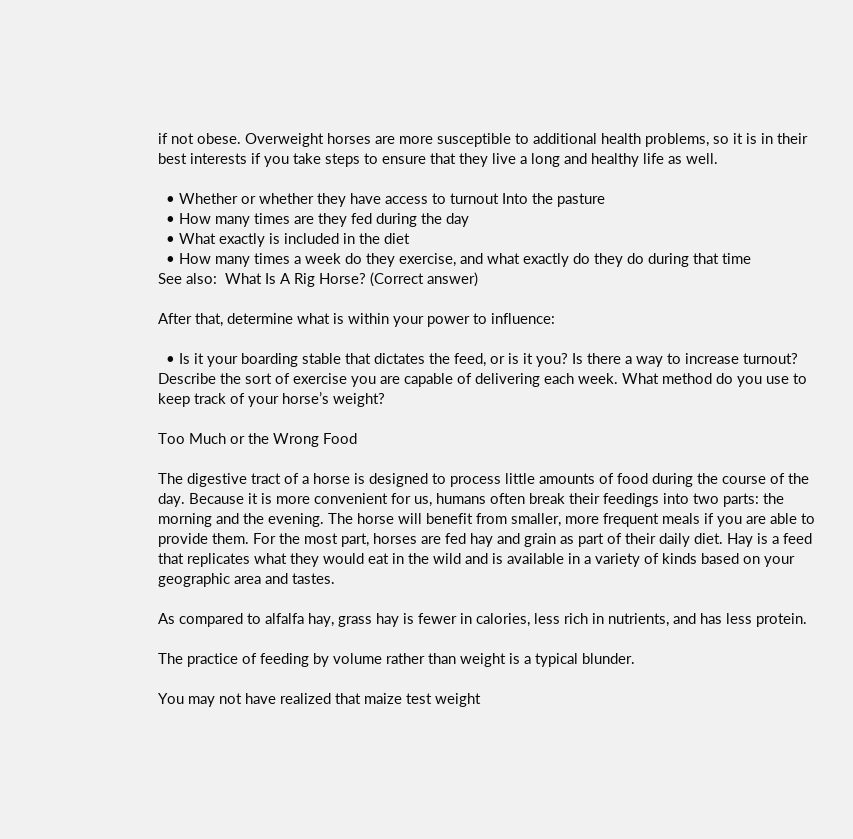if not obese. Overweight horses are more susceptible to additional health problems, so it is in their best interests if you take steps to ensure that they live a long and healthy life as well.

  • Whether or whether they have access to turnout Into the pasture
  • How many times are they fed during the day
  • What exactly is included in the diet
  • How many times a week do they exercise, and what exactly do they do during that time
See also:  What Is A Rig Horse? (Correct answer)

After that, determine what is within your power to influence:

  • Is it your boarding stable that dictates the feed, or is it you? Is there a way to increase turnout? Describe the sort of exercise you are capable of delivering each week. What method do you use to keep track of your horse’s weight?

Too Much or the Wrong Food

The digestive tract of a horse is designed to process little amounts of food during the course of the day. Because it is more convenient for us, humans often break their feedings into two parts: the morning and the evening. The horse will benefit from smaller, more frequent meals if you are able to provide them. For the most part, horses are fed hay and grain as part of their daily diet. Hay is a feed that replicates what they would eat in the wild and is available in a variety of kinds based on your geographic area and tastes.

As compared to alfalfa hay, grass hay is fewer in calories, less rich in nutrients, and has less protein.

The practice of feeding by volume rather than weight is a typical blunder.

You may not have realized that maize test weight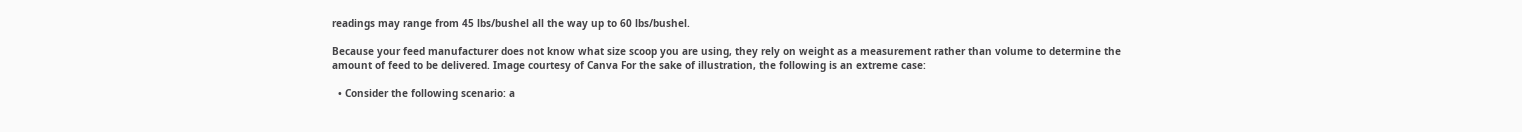readings may range from 45 lbs/bushel all the way up to 60 lbs/bushel.

Because your feed manufacturer does not know what size scoop you are using, they rely on weight as a measurement rather than volume to determine the amount of feed to be delivered. Image courtesy of Canva For the sake of illustration, the following is an extreme case:

  • Consider the following scenario: a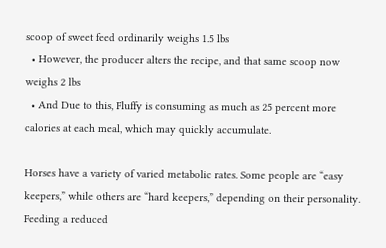scoop of sweet feed ordinarily weighs 1.5 lbs
  • However, the producer alters the recipe, and that same scoop now weighs 2 lbs
  • And Due to this, Fluffy is consuming as much as 25 percent more calories at each meal, which may quickly accumulate.

Horses have a variety of varied metabolic rates. Some people are “easy keepers,” while others are “hard keepers,” depending on their personality. Feeding a reduced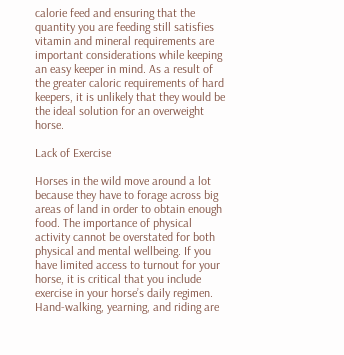calorie feed and ensuring that the quantity you are feeding still satisfies vitamin and mineral requirements are important considerations while keeping an easy keeper in mind. As a result of the greater caloric requirements of hard keepers, it is unlikely that they would be the ideal solution for an overweight horse.

Lack of Exercise

Horses in the wild move around a lot because they have to forage across big areas of land in order to obtain enough food. The importance of physical activity cannot be overstated for both physical and mental wellbeing. If you have limited access to turnout for your horse, it is critical that you include exercise in your horse’s daily regimen. Hand-walking, yearning, and riding are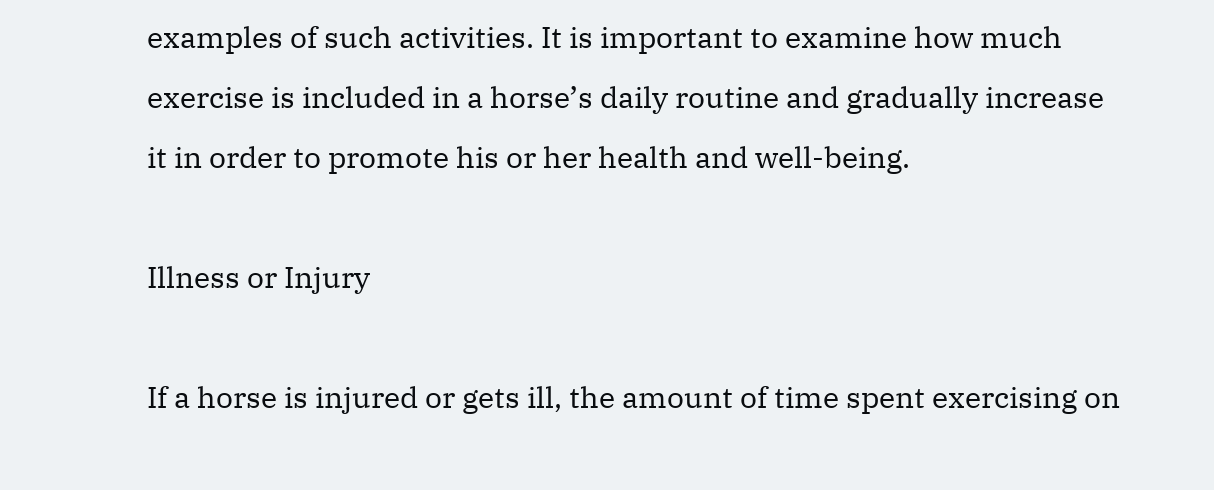examples of such activities. It is important to examine how much exercise is included in a horse’s daily routine and gradually increase it in order to promote his or her health and well-being.

Illness or Injury

If a horse is injured or gets ill, the amount of time spent exercising on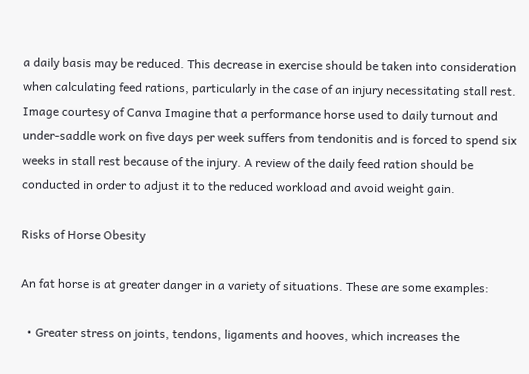a daily basis may be reduced. This decrease in exercise should be taken into consideration when calculating feed rations, particularly in the case of an injury necessitating stall rest. Image courtesy of Canva Imagine that a performance horse used to daily turnout and under-saddle work on five days per week suffers from tendonitis and is forced to spend six weeks in stall rest because of the injury. A review of the daily feed ration should be conducted in order to adjust it to the reduced workload and avoid weight gain.

Risks of Horse Obesity

An fat horse is at greater danger in a variety of situations. These are some examples:

  • Greater stress on joints, tendons, ligaments and hooves, which increases the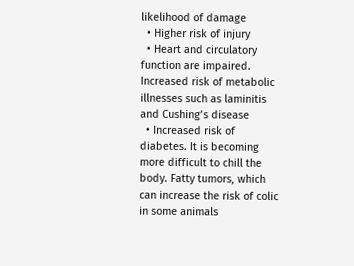likelihood of damage
  • Higher risk of injury
  • Heart and circulatory function are impaired. Increased risk of metabolic illnesses such as laminitis and Cushing’s disease
  • Increased risk of diabetes. It is becoming more difficult to chill the body. Fatty tumors, which can increase the risk of colic in some animals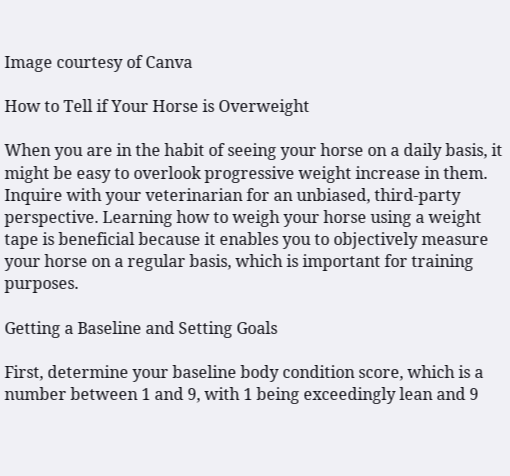Image courtesy of Canva

How to Tell if Your Horse is Overweight

When you are in the habit of seeing your horse on a daily basis, it might be easy to overlook progressive weight increase in them. Inquire with your veterinarian for an unbiased, third-party perspective. Learning how to weigh your horse using a weight tape is beneficial because it enables you to objectively measure your horse on a regular basis, which is important for training purposes.

Getting a Baseline and Setting Goals

First, determine your baseline body condition score, which is a number between 1 and 9, with 1 being exceedingly lean and 9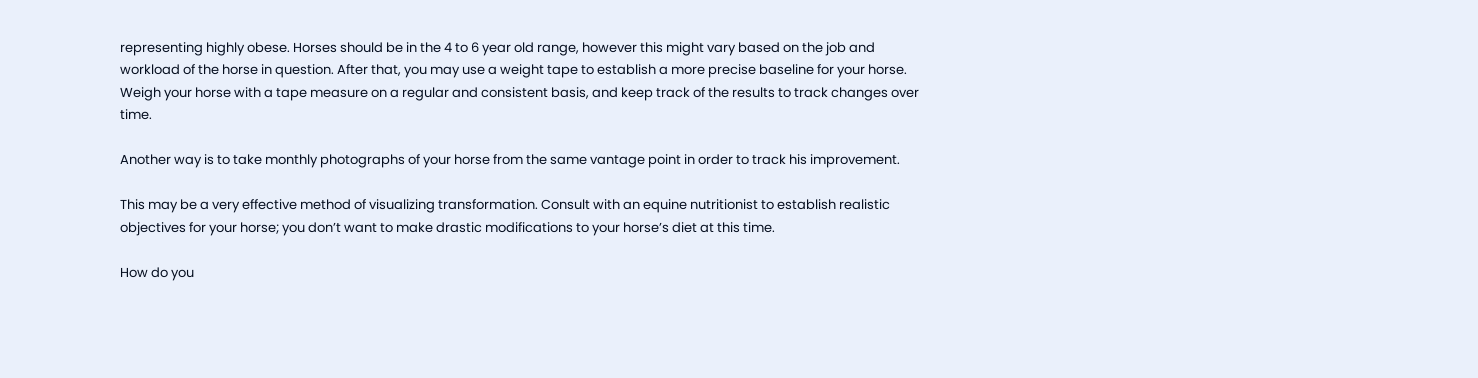representing highly obese. Horses should be in the 4 to 6 year old range, however this might vary based on the job and workload of the horse in question. After that, you may use a weight tape to establish a more precise baseline for your horse. Weigh your horse with a tape measure on a regular and consistent basis, and keep track of the results to track changes over time.

Another way is to take monthly photographs of your horse from the same vantage point in order to track his improvement.

This may be a very effective method of visualizing transformation. Consult with an equine nutritionist to establish realistic objectives for your horse; you don’t want to make drastic modifications to your horse’s diet at this time.

How do you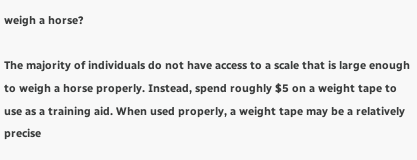weigh a horse?

The majority of individuals do not have access to a scale that is large enough to weigh a horse properly. Instead, spend roughly $5 on a weight tape to use as a training aid. When used properly, a weight tape may be a relatively precise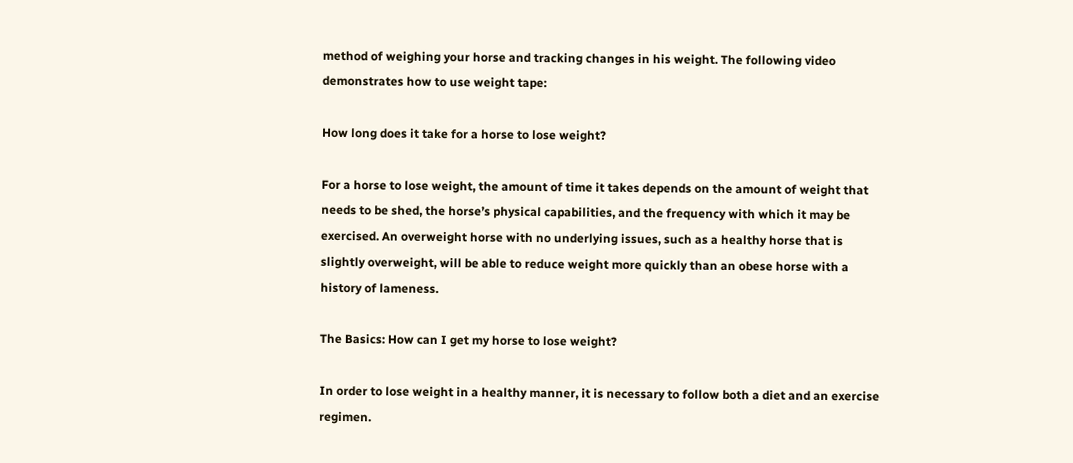method of weighing your horse and tracking changes in his weight. The following video demonstrates how to use weight tape:

How long does it take for a horse to lose weight?

For a horse to lose weight, the amount of time it takes depends on the amount of weight that needs to be shed, the horse’s physical capabilities, and the frequency with which it may be exercised. An overweight horse with no underlying issues, such as a healthy horse that is slightly overweight, will be able to reduce weight more quickly than an obese horse with a history of lameness.

The Basics: How can I get my horse to lose weight?

In order to lose weight in a healthy manner, it is necessary to follow both a diet and an exercise regimen.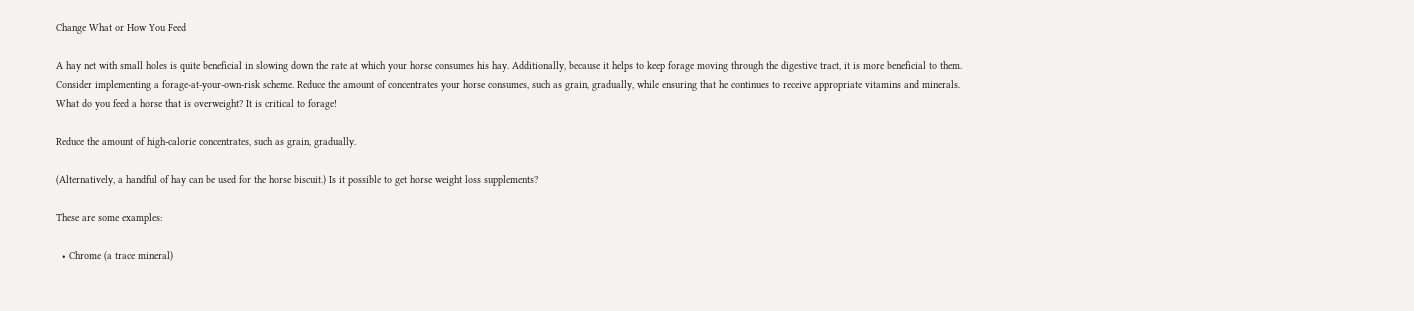Change What or How You Feed

A hay net with small holes is quite beneficial in slowing down the rate at which your horse consumes his hay. Additionally, because it helps to keep forage moving through the digestive tract, it is more beneficial to them. Consider implementing a forage-at-your-own-risk scheme. Reduce the amount of concentrates your horse consumes, such as grain, gradually, while ensuring that he continues to receive appropriate vitamins and minerals. What do you feed a horse that is overweight? It is critical to forage!

Reduce the amount of high-calorie concentrates, such as grain, gradually.

(Alternatively, a handful of hay can be used for the horse biscuit.) Is it possible to get horse weight loss supplements?

These are some examples:

  • Chrome (a trace mineral)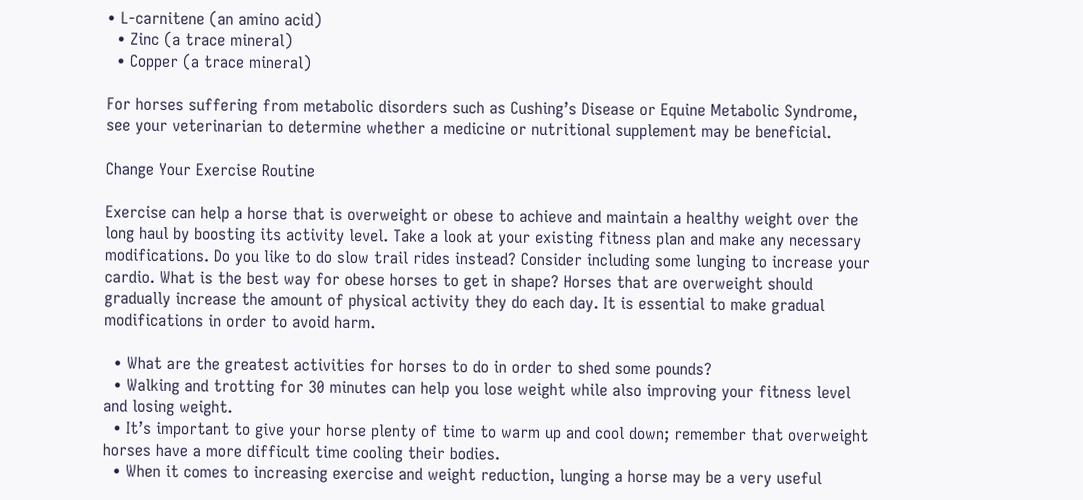• L-carnitene (an amino acid)
  • Zinc (a trace mineral)
  • Copper (a trace mineral)

For horses suffering from metabolic disorders such as Cushing’s Disease or Equine Metabolic Syndrome, see your veterinarian to determine whether a medicine or nutritional supplement may be beneficial.

Change Your Exercise Routine

Exercise can help a horse that is overweight or obese to achieve and maintain a healthy weight over the long haul by boosting its activity level. Take a look at your existing fitness plan and make any necessary modifications. Do you like to do slow trail rides instead? Consider including some lunging to increase your cardio. What is the best way for obese horses to get in shape? Horses that are overweight should gradually increase the amount of physical activity they do each day. It is essential to make gradual modifications in order to avoid harm.

  • What are the greatest activities for horses to do in order to shed some pounds?
  • Walking and trotting for 30 minutes can help you lose weight while also improving your fitness level and losing weight.
  • It’s important to give your horse plenty of time to warm up and cool down; remember that overweight horses have a more difficult time cooling their bodies.
  • When it comes to increasing exercise and weight reduction, lunging a horse may be a very useful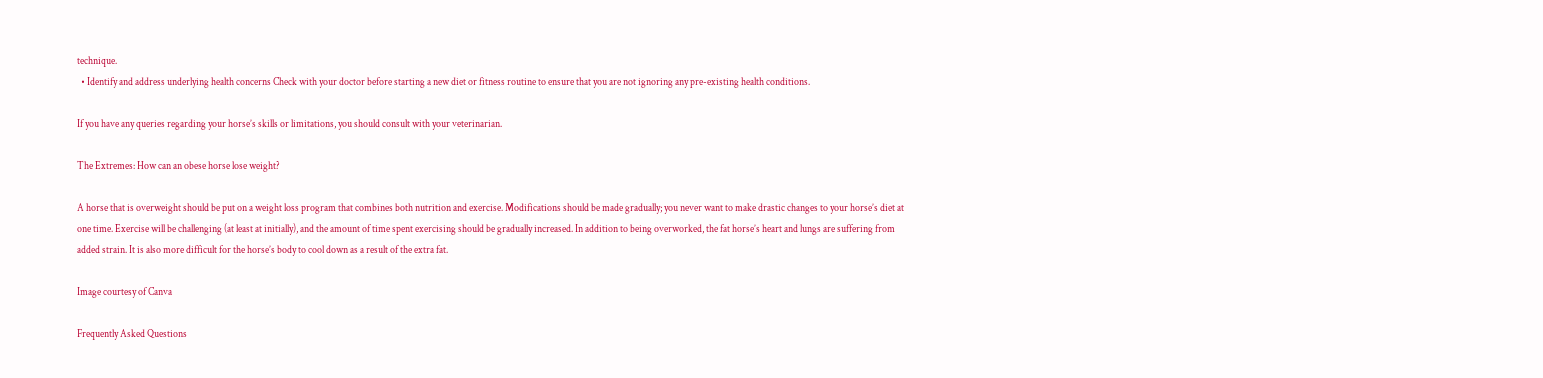technique.
  • Identify and address underlying health concerns Check with your doctor before starting a new diet or fitness routine to ensure that you are not ignoring any pre-existing health conditions.

If you have any queries regarding your horse’s skills or limitations, you should consult with your veterinarian.

The Extremes: How can an obese horse lose weight?

A horse that is overweight should be put on a weight loss program that combines both nutrition and exercise. Modifications should be made gradually; you never want to make drastic changes to your horse’s diet at one time. Exercise will be challenging (at least at initially), and the amount of time spent exercising should be gradually increased. In addition to being overworked, the fat horse’s heart and lungs are suffering from added strain. It is also more difficult for the horse’s body to cool down as a result of the extra fat.

Image courtesy of Canva

Frequently Asked Questions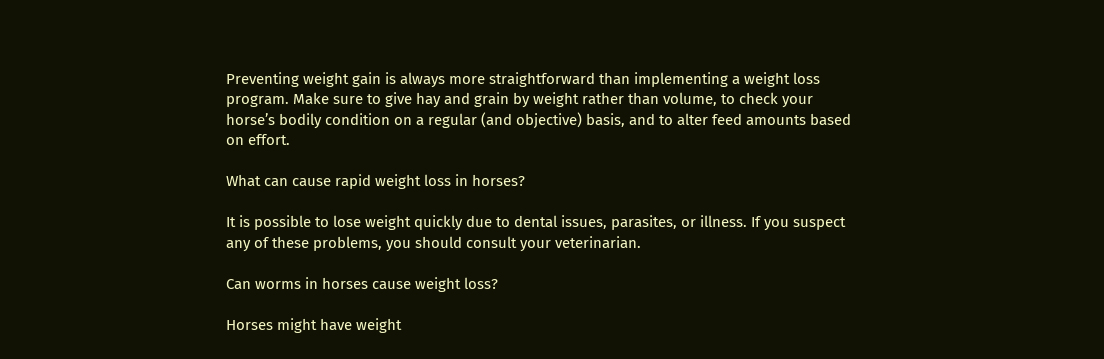Preventing weight gain is always more straightforward than implementing a weight loss program. Make sure to give hay and grain by weight rather than volume, to check your horse’s bodily condition on a regular (and objective) basis, and to alter feed amounts based on effort.

What can cause rapid weight loss in horses?

It is possible to lose weight quickly due to dental issues, parasites, or illness. If you suspect any of these problems, you should consult your veterinarian.

Can worms in horses cause weight loss?

Horses might have weight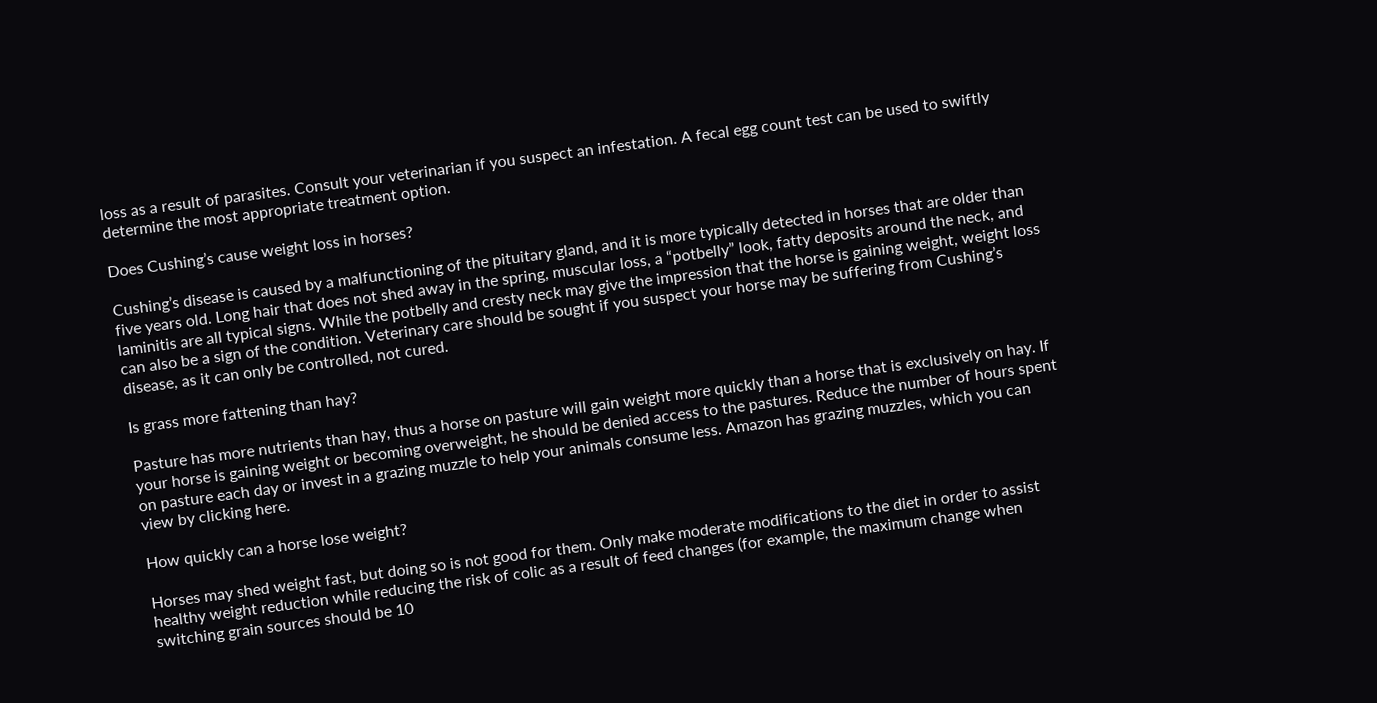loss as a result of parasites. Consult your veterinarian if you suspect an infestation. A fecal egg count test can be used to swiftly determine the most appropriate treatment option.

Does Cushing’s cause weight loss in horses?

Cushing’s disease is caused by a malfunctioning of the pituitary gland, and it is more typically detected in horses that are older than five years old. Long hair that does not shed away in the spring, muscular loss, a “potbelly” look, fatty deposits around the neck, and laminitis are all typical signs. While the potbelly and cresty neck may give the impression that the horse is gaining weight, weight loss can also be a sign of the condition. Veterinary care should be sought if you suspect your horse may be suffering from Cushing’s disease, as it can only be controlled, not cured.

Is grass more fattening than hay?

Pasture has more nutrients than hay, thus a horse on pasture will gain weight more quickly than a horse that is exclusively on hay. If your horse is gaining weight or becoming overweight, he should be denied access to the pastures. Reduce the number of hours spent on pasture each day or invest in a grazing muzzle to help your animals consume less. Amazon has grazing muzzles, which you can view by clicking here.

How quickly can a horse lose weight?

Horses may shed weight fast, but doing so is not good for them. Only make moderate modifications to the diet in order to assist healthy weight reduction while reducing the risk of colic as a result of feed changes (for example, the maximum change when switching grain sources should be 10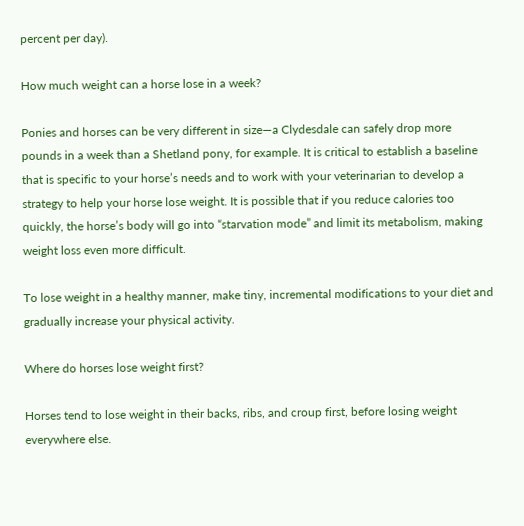percent per day).

How much weight can a horse lose in a week?

Ponies and horses can be very different in size—a Clydesdale can safely drop more pounds in a week than a Shetland pony, for example. It is critical to establish a baseline that is specific to your horse’s needs and to work with your veterinarian to develop a strategy to help your horse lose weight. It is possible that if you reduce calories too quickly, the horse’s body will go into “starvation mode” and limit its metabolism, making weight loss even more difficult.

To lose weight in a healthy manner, make tiny, incremental modifications to your diet and gradually increase your physical activity.

Where do horses lose weight first?

Horses tend to lose weight in their backs, ribs, and croup first, before losing weight everywhere else.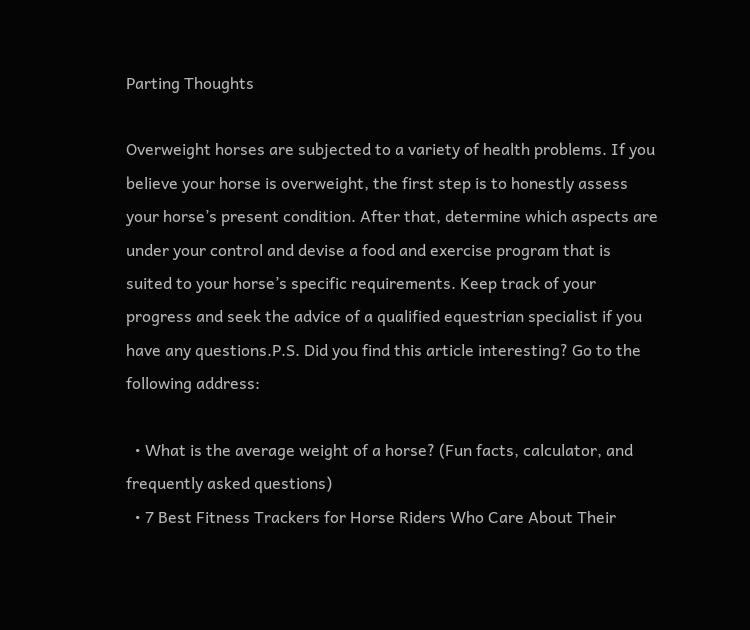Parting Thoughts

Overweight horses are subjected to a variety of health problems. If you believe your horse is overweight, the first step is to honestly assess your horse’s present condition. After that, determine which aspects are under your control and devise a food and exercise program that is suited to your horse’s specific requirements. Keep track of your progress and seek the advice of a qualified equestrian specialist if you have any questions.P.S. Did you find this article interesting? Go to the following address:

  • What is the average weight of a horse? (Fun facts, calculator, and frequently asked questions)
  • 7 Best Fitness Trackers for Horse Riders Who Care About Their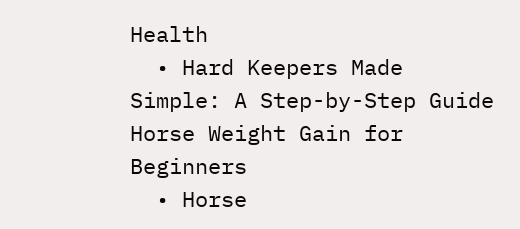Health
  • Hard Keepers Made Simple: A Step-by-Step Guide Horse Weight Gain for Beginners
  • Horse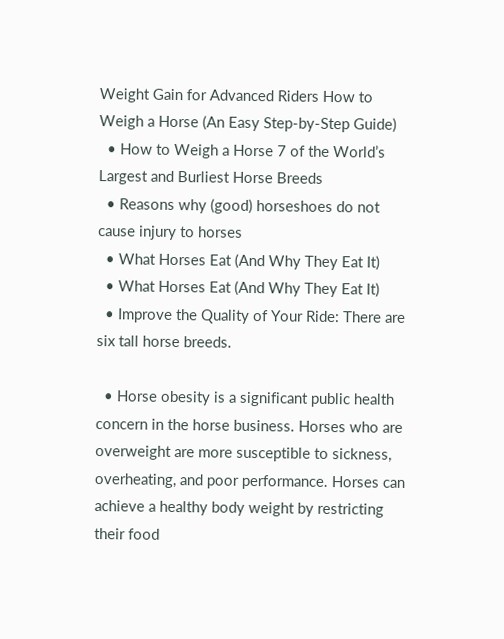Weight Gain for Advanced Riders How to Weigh a Horse (An Easy Step-by-Step Guide)
  • How to Weigh a Horse 7 of the World’s Largest and Burliest Horse Breeds
  • Reasons why (good) horseshoes do not cause injury to horses
  • What Horses Eat (And Why They Eat It)
  • What Horses Eat (And Why They Eat It)
  • Improve the Quality of Your Ride: There are six tall horse breeds.

  • Horse obesity is a significant public health concern in the horse business. Horses who are overweight are more susceptible to sickness, overheating, and poor performance. Horses can achieve a healthy body weight by restricting their food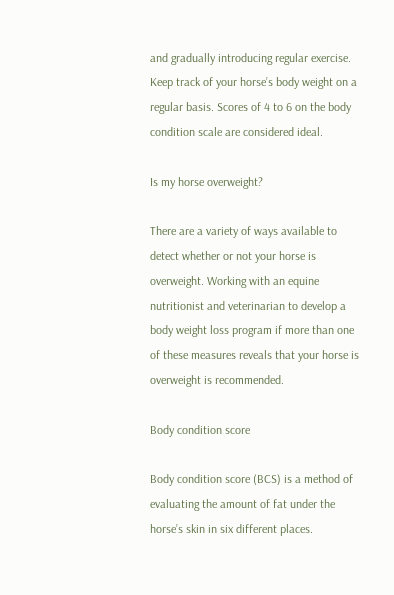and gradually introducing regular exercise. Keep track of your horse’s body weight on a regular basis. Scores of 4 to 6 on the body condition scale are considered ideal.

Is my horse overweight?

There are a variety of ways available to detect whether or not your horse is overweight. Working with an equine nutritionist and veterinarian to develop a body weight loss program if more than one of these measures reveals that your horse is overweight is recommended.

Body condition score

Body condition score (BCS) is a method of evaluating the amount of fat under the horse’s skin in six different places.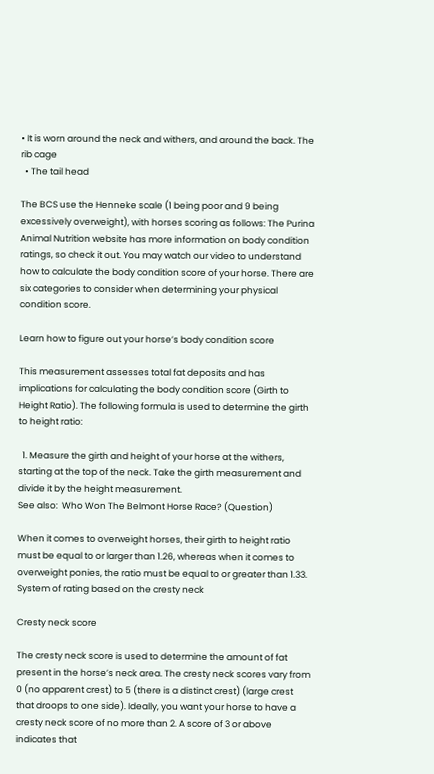• It is worn around the neck and withers, and around the back. The rib cage
  • The tail head

The BCS use the Henneke scale (1 being poor and 9 being excessively overweight), with horses scoring as follows: The Purina Animal Nutrition website has more information on body condition ratings, so check it out. You may watch our video to understand how to calculate the body condition score of your horse. There are six categories to consider when determining your physical condition score.

Learn how to figure out your horse’s body condition score

This measurement assesses total fat deposits and has implications for calculating the body condition score (Girth to Height Ratio). The following formula is used to determine the girth to height ratio:

  1. Measure the girth and height of your horse at the withers, starting at the top of the neck. Take the girth measurement and divide it by the height measurement.
See also:  Who Won The Belmont Horse Race? (Question)

When it comes to overweight horses, their girth to height ratio must be equal to or larger than 1.26, whereas when it comes to overweight ponies, the ratio must be equal to or greater than 1.33. System of rating based on the cresty neck

Cresty neck score

The cresty neck score is used to determine the amount of fat present in the horse’s neck area. The cresty neck scores vary from 0 (no apparent crest) to 5 (there is a distinct crest) (large crest that droops to one side). Ideally, you want your horse to have a cresty neck score of no more than 2. A score of 3 or above indicates that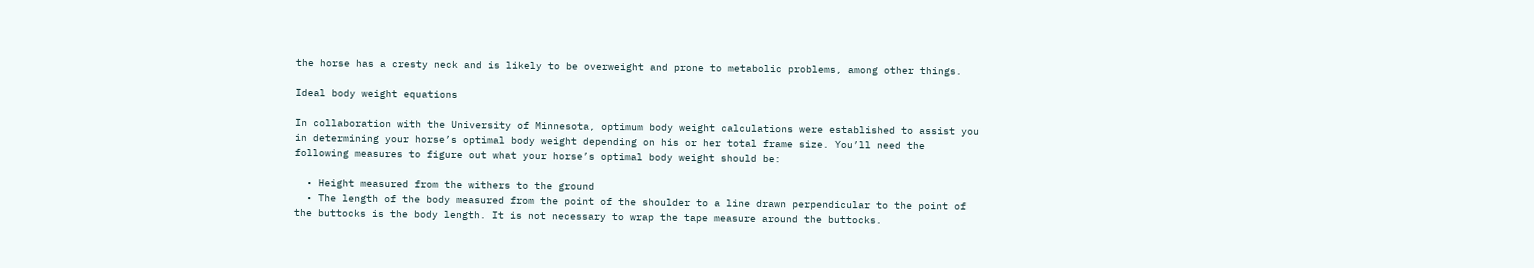the horse has a cresty neck and is likely to be overweight and prone to metabolic problems, among other things.

Ideal body weight equations

In collaboration with the University of Minnesota, optimum body weight calculations were established to assist you in determining your horse’s optimal body weight depending on his or her total frame size. You’ll need the following measures to figure out what your horse’s optimal body weight should be:

  • Height measured from the withers to the ground
  • The length of the body measured from the point of the shoulder to a line drawn perpendicular to the point of the buttocks is the body length. It is not necessary to wrap the tape measure around the buttocks.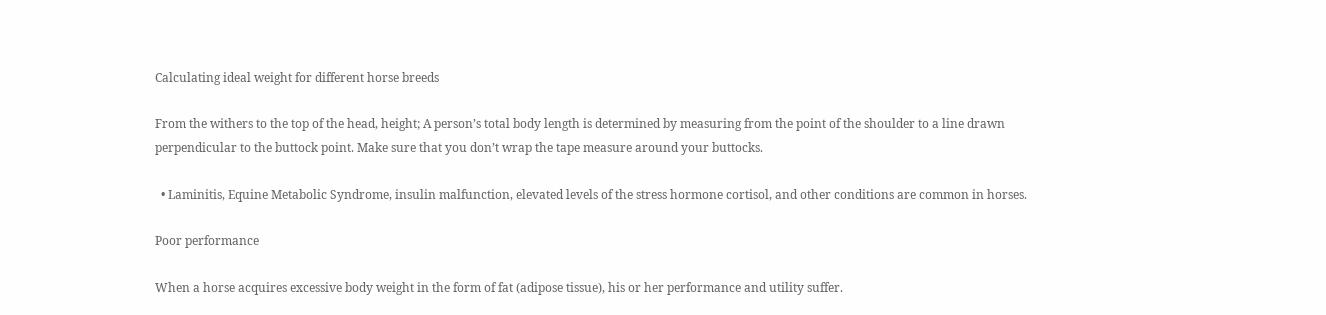Calculating ideal weight for different horse breeds

From the withers to the top of the head, height; A person’s total body length is determined by measuring from the point of the shoulder to a line drawn perpendicular to the buttock point. Make sure that you don’t wrap the tape measure around your buttocks.

  • Laminitis, Equine Metabolic Syndrome, insulin malfunction, elevated levels of the stress hormone cortisol, and other conditions are common in horses.

Poor performance

When a horse acquires excessive body weight in the form of fat (adipose tissue), his or her performance and utility suffer.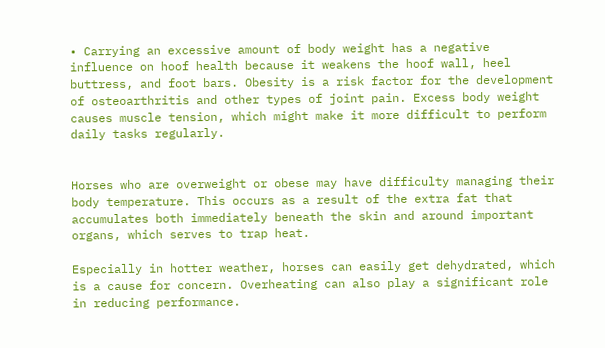• Carrying an excessive amount of body weight has a negative influence on hoof health because it weakens the hoof wall, heel buttress, and foot bars. Obesity is a risk factor for the development of osteoarthritis and other types of joint pain. Excess body weight causes muscle tension, which might make it more difficult to perform daily tasks regularly.


Horses who are overweight or obese may have difficulty managing their body temperature. This occurs as a result of the extra fat that accumulates both immediately beneath the skin and around important organs, which serves to trap heat.

Especially in hotter weather, horses can easily get dehydrated, which is a cause for concern. Overheating can also play a significant role in reducing performance.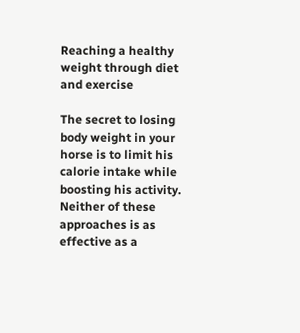Reaching a healthy weight through diet and exercise

The secret to losing body weight in your horse is to limit his calorie intake while boosting his activity. Neither of these approaches is as effective as a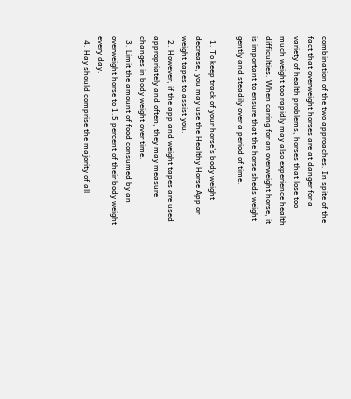combination of the two approaches. In spite of the fact that overweight horses are at danger for a variety of health problems, horses that lose too much weight too rapidly may also experience health difficulties. When caring for an overweight horse, it is important to ensure that the horse sheds weight gently and steadily over a period of time.

  1. To keep track of your horse’s body weight decrease, you may use the Healthy Horse App or weight tapes to assist you.
  2. However, if the app and weight tapes are used appropriately and often, they may measure changes in body weight over time.
  3. Limit the amount of food consumed by an overweight horse to 1.5 percent of their body weight every day.
  4. Hay should comprise the majority of all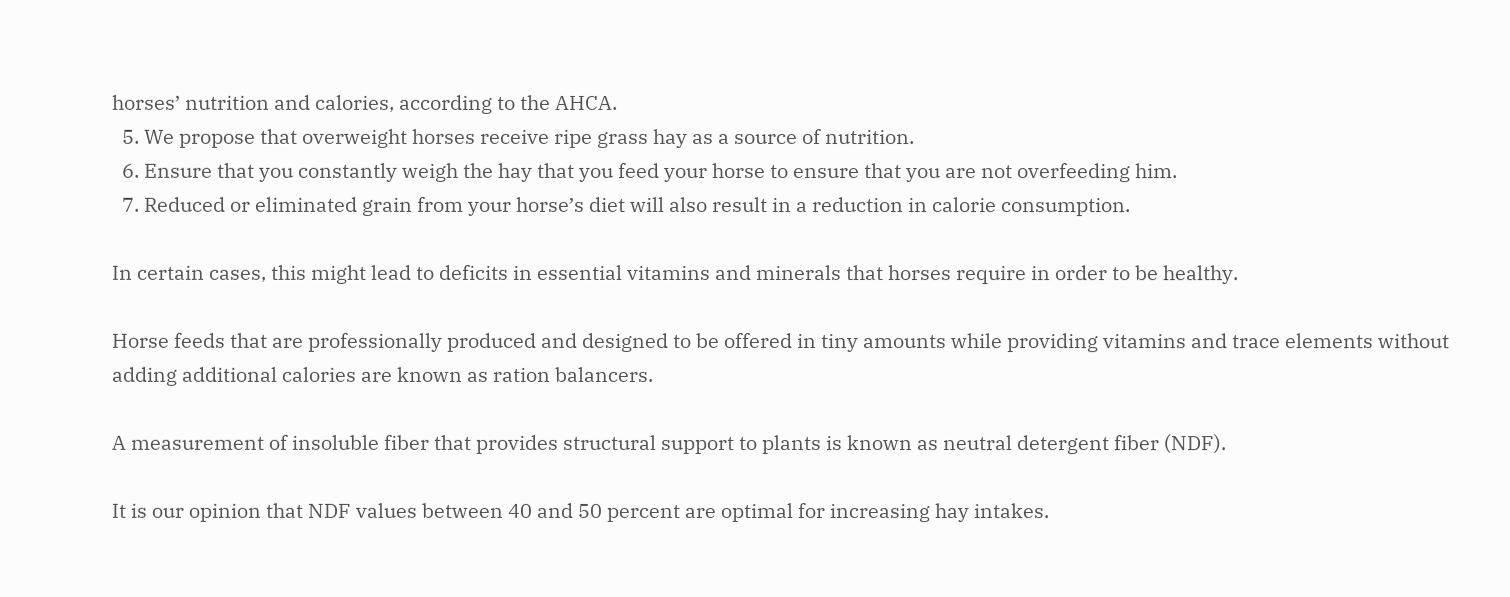horses’ nutrition and calories, according to the AHCA.
  5. We propose that overweight horses receive ripe grass hay as a source of nutrition.
  6. Ensure that you constantly weigh the hay that you feed your horse to ensure that you are not overfeeding him.
  7. Reduced or eliminated grain from your horse’s diet will also result in a reduction in calorie consumption.

In certain cases, this might lead to deficits in essential vitamins and minerals that horses require in order to be healthy.

Horse feeds that are professionally produced and designed to be offered in tiny amounts while providing vitamins and trace elements without adding additional calories are known as ration balancers.

A measurement of insoluble fiber that provides structural support to plants is known as neutral detergent fiber (NDF).

It is our opinion that NDF values between 40 and 50 percent are optimal for increasing hay intakes.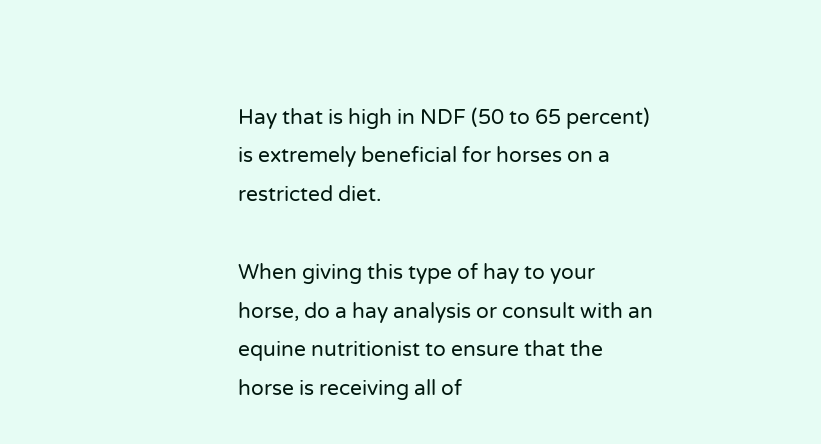Hay that is high in NDF (50 to 65 percent) is extremely beneficial for horses on a restricted diet.

When giving this type of hay to your horse, do a hay analysis or consult with an equine nutritionist to ensure that the horse is receiving all of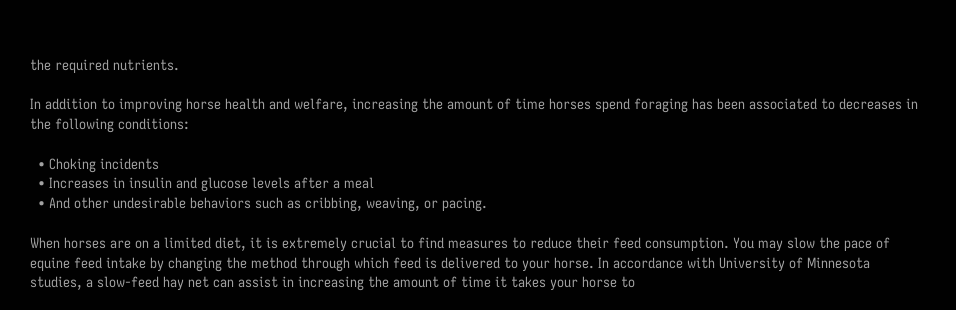the required nutrients.

In addition to improving horse health and welfare, increasing the amount of time horses spend foraging has been associated to decreases in the following conditions:

  • Choking incidents
  • Increases in insulin and glucose levels after a meal
  • And other undesirable behaviors such as cribbing, weaving, or pacing.

When horses are on a limited diet, it is extremely crucial to find measures to reduce their feed consumption. You may slow the pace of equine feed intake by changing the method through which feed is delivered to your horse. In accordance with University of Minnesota studies, a slow-feed hay net can assist in increasing the amount of time it takes your horse to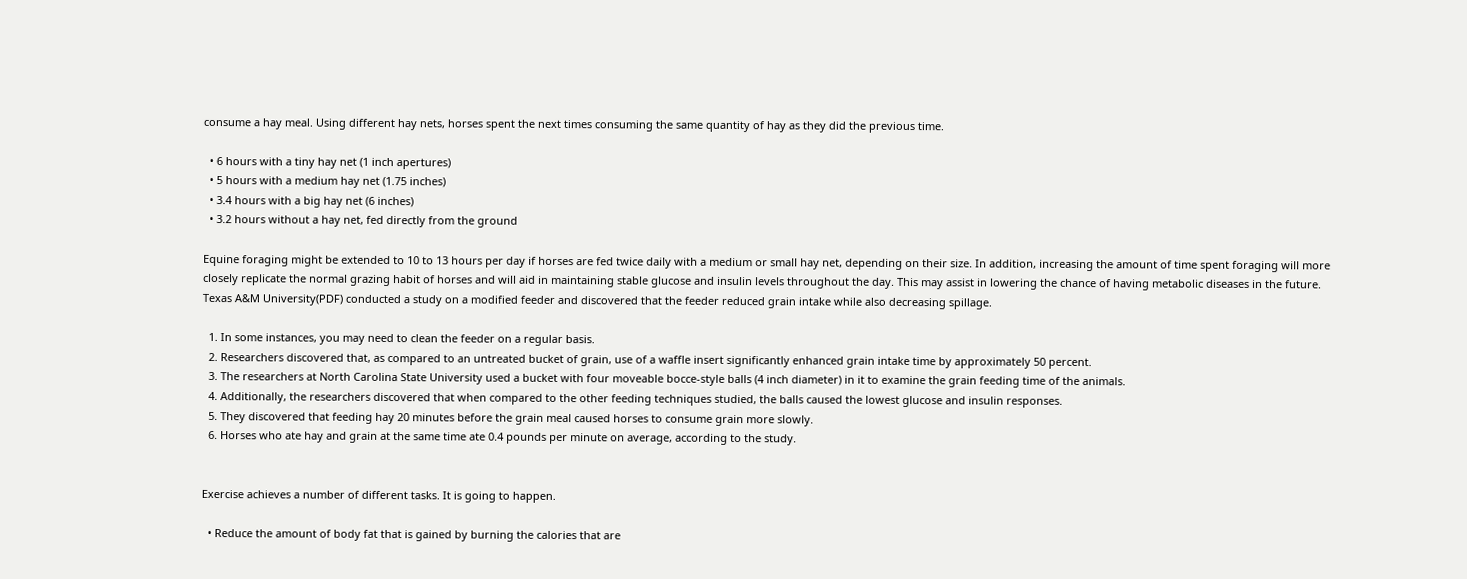consume a hay meal. Using different hay nets, horses spent the next times consuming the same quantity of hay as they did the previous time.

  • 6 hours with a tiny hay net (1 inch apertures)
  • 5 hours with a medium hay net (1.75 inches)
  • 3.4 hours with a big hay net (6 inches)
  • 3.2 hours without a hay net, fed directly from the ground

Equine foraging might be extended to 10 to 13 hours per day if horses are fed twice daily with a medium or small hay net, depending on their size. In addition, increasing the amount of time spent foraging will more closely replicate the normal grazing habit of horses and will aid in maintaining stable glucose and insulin levels throughout the day. This may assist in lowering the chance of having metabolic diseases in the future. Texas A&M University(PDF) conducted a study on a modified feeder and discovered that the feeder reduced grain intake while also decreasing spillage.

  1. In some instances, you may need to clean the feeder on a regular basis.
  2. Researchers discovered that, as compared to an untreated bucket of grain, use of a waffle insert significantly enhanced grain intake time by approximately 50 percent.
  3. The researchers at North Carolina State University used a bucket with four moveable bocce-style balls (4 inch diameter) in it to examine the grain feeding time of the animals.
  4. Additionally, the researchers discovered that when compared to the other feeding techniques studied, the balls caused the lowest glucose and insulin responses.
  5. They discovered that feeding hay 20 minutes before the grain meal caused horses to consume grain more slowly.
  6. Horses who ate hay and grain at the same time ate 0.4 pounds per minute on average, according to the study.


Exercise achieves a number of different tasks. It is going to happen.

  • Reduce the amount of body fat that is gained by burning the calories that are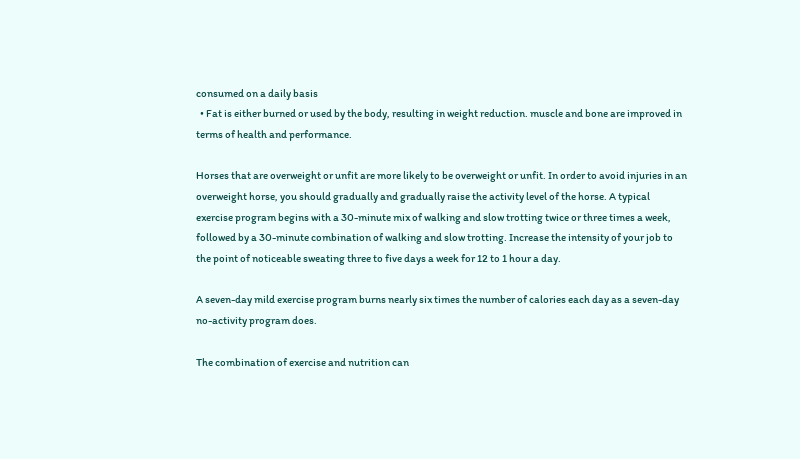consumed on a daily basis
  • Fat is either burned or used by the body, resulting in weight reduction. muscle and bone are improved in terms of health and performance.

Horses that are overweight or unfit are more likely to be overweight or unfit. In order to avoid injuries in an overweight horse, you should gradually and gradually raise the activity level of the horse. A typical exercise program begins with a 30-minute mix of walking and slow trotting twice or three times a week, followed by a 30-minute combination of walking and slow trotting. Increase the intensity of your job to the point of noticeable sweating three to five days a week for 12 to 1 hour a day.

A seven-day mild exercise program burns nearly six times the number of calories each day as a seven-day no-activity program does.

The combination of exercise and nutrition can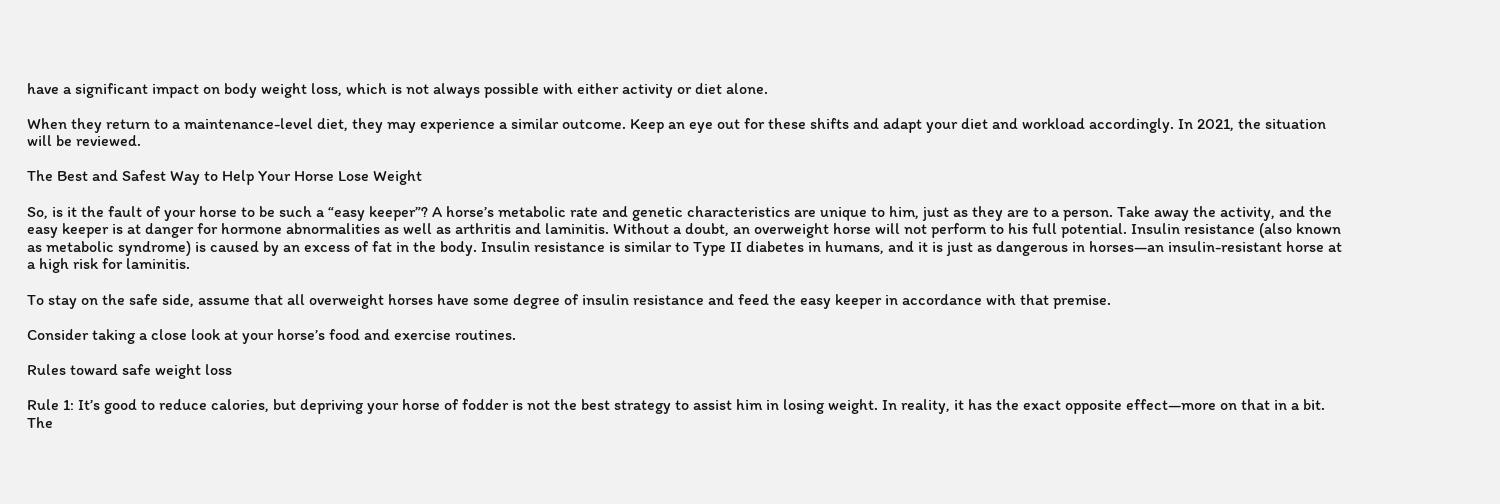have a significant impact on body weight loss, which is not always possible with either activity or diet alone.

When they return to a maintenance-level diet, they may experience a similar outcome. Keep an eye out for these shifts and adapt your diet and workload accordingly. In 2021, the situation will be reviewed.

The Best and Safest Way to Help Your Horse Lose Weight

So, is it the fault of your horse to be such a “easy keeper”? A horse’s metabolic rate and genetic characteristics are unique to him, just as they are to a person. Take away the activity, and the easy keeper is at danger for hormone abnormalities as well as arthritis and laminitis. Without a doubt, an overweight horse will not perform to his full potential. Insulin resistance (also known as metabolic syndrome) is caused by an excess of fat in the body. Insulin resistance is similar to Type II diabetes in humans, and it is just as dangerous in horses—an insulin-resistant horse at a high risk for laminitis.

To stay on the safe side, assume that all overweight horses have some degree of insulin resistance and feed the easy keeper in accordance with that premise.

Consider taking a close look at your horse’s food and exercise routines.

Rules toward safe weight loss

Rule 1: It’s good to reduce calories, but depriving your horse of fodder is not the best strategy to assist him in losing weight. In reality, it has the exact opposite effect—more on that in a bit. The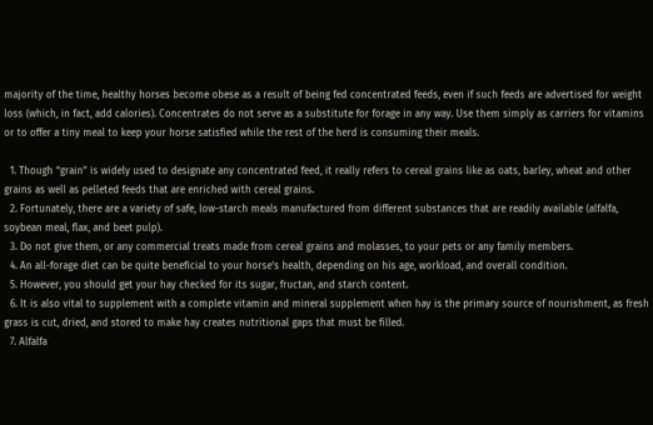majority of the time, healthy horses become obese as a result of being fed concentrated feeds, even if such feeds are advertised for weight loss (which, in fact, add calories). Concentrates do not serve as a substitute for forage in any way. Use them simply as carriers for vitamins or to offer a tiny meal to keep your horse satisfied while the rest of the herd is consuming their meals.

  1. Though “grain” is widely used to designate any concentrated feed, it really refers to cereal grains like as oats, barley, wheat and other grains as well as pelleted feeds that are enriched with cereal grains.
  2. Fortunately, there are a variety of safe, low-starch meals manufactured from different substances that are readily available (alfalfa, soybean meal, flax, and beet pulp).
  3. Do not give them, or any commercial treats made from cereal grains and molasses, to your pets or any family members.
  4. An all-forage diet can be quite beneficial to your horse’s health, depending on his age, workload, and overall condition.
  5. However, you should get your hay checked for its sugar, fructan, and starch content.
  6. It is also vital to supplement with a complete vitamin and mineral supplement when hay is the primary source of nourishment, as fresh grass is cut, dried, and stored to make hay creates nutritional gaps that must be filled.
  7. Alfalfa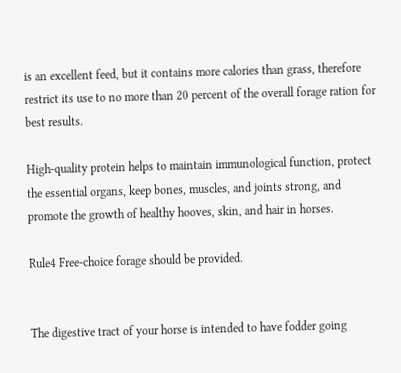is an excellent feed, but it contains more calories than grass, therefore restrict its use to no more than 20 percent of the overall forage ration for best results.

High-quality protein helps to maintain immunological function, protect the essential organs, keep bones, muscles, and joints strong, and promote the growth of healthy hooves, skin, and hair in horses.

Rule4 Free-choice forage should be provided.


The digestive tract of your horse is intended to have fodder going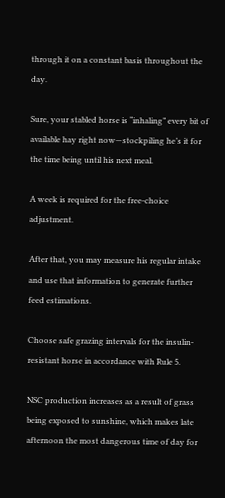through it on a constant basis throughout the day.

Sure, your stabled horse is “inhaling” every bit of available hay right now—stockpiling he’s it for the time being until his next meal.

A week is required for the free-choice adjustment.

After that, you may measure his regular intake and use that information to generate further feed estimations.

Choose safe grazing intervals for the insulin-resistant horse in accordance with Rule 5.

NSC production increases as a result of grass being exposed to sunshine, which makes late afternoon the most dangerous time of day for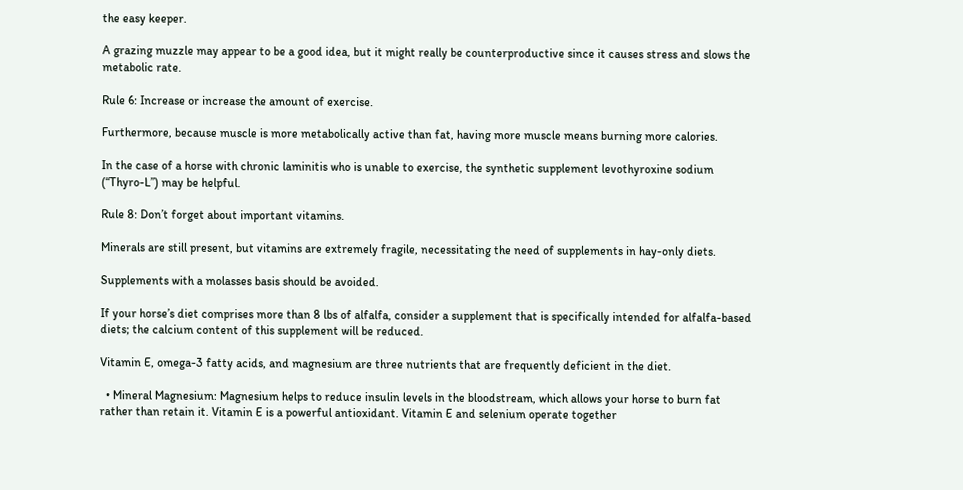the easy keeper.

A grazing muzzle may appear to be a good idea, but it might really be counterproductive since it causes stress and slows the metabolic rate.

Rule 6: Increase or increase the amount of exercise.

Furthermore, because muscle is more metabolically active than fat, having more muscle means burning more calories.

In the case of a horse with chronic laminitis who is unable to exercise, the synthetic supplement levothyroxine sodium (“Thyro-L”) may be helpful.

Rule 8: Don’t forget about important vitamins.

Minerals are still present, but vitamins are extremely fragile, necessitating the need of supplements in hay-only diets.

Supplements with a molasses basis should be avoided.

If your horse’s diet comprises more than 8 lbs of alfalfa, consider a supplement that is specifically intended for alfalfa-based diets; the calcium content of this supplement will be reduced.

Vitamin E, omega-3 fatty acids, and magnesium are three nutrients that are frequently deficient in the diet.

  • Mineral Magnesium: Magnesium helps to reduce insulin levels in the bloodstream, which allows your horse to burn fat rather than retain it. Vitamin E is a powerful antioxidant. Vitamin E and selenium operate together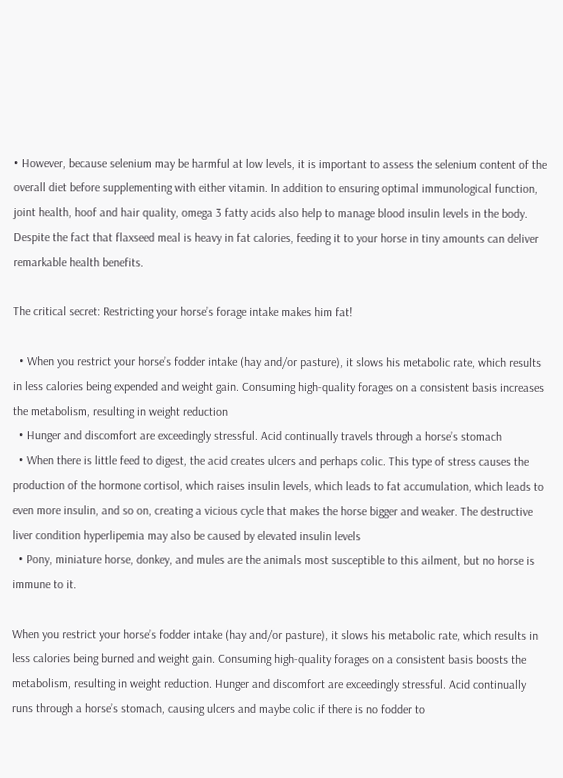• However, because selenium may be harmful at low levels, it is important to assess the selenium content of the overall diet before supplementing with either vitamin. In addition to ensuring optimal immunological function, joint health, hoof and hair quality, omega 3 fatty acids also help to manage blood insulin levels in the body. Despite the fact that flaxseed meal is heavy in fat calories, feeding it to your horse in tiny amounts can deliver remarkable health benefits.

The critical secret: Restricting your horse’s forage intake makes him fat!

  • When you restrict your horse’s fodder intake (hay and/or pasture), it slows his metabolic rate, which results in less calories being expended and weight gain. Consuming high-quality forages on a consistent basis increases the metabolism, resulting in weight reduction
  • Hunger and discomfort are exceedingly stressful. Acid continually travels through a horse’s stomach
  • When there is little feed to digest, the acid creates ulcers and perhaps colic. This type of stress causes the production of the hormone cortisol, which raises insulin levels, which leads to fat accumulation, which leads to even more insulin, and so on, creating a vicious cycle that makes the horse bigger and weaker. The destructive liver condition hyperlipemia may also be caused by elevated insulin levels
  • Pony, miniature horse, donkey, and mules are the animals most susceptible to this ailment, but no horse is immune to it.

When you restrict your horse’s fodder intake (hay and/or pasture), it slows his metabolic rate, which results in less calories being burned and weight gain. Consuming high-quality forages on a consistent basis boosts the metabolism, resulting in weight reduction. Hunger and discomfort are exceedingly stressful. Acid continually runs through a horse’s stomach, causing ulcers and maybe colic if there is no fodder to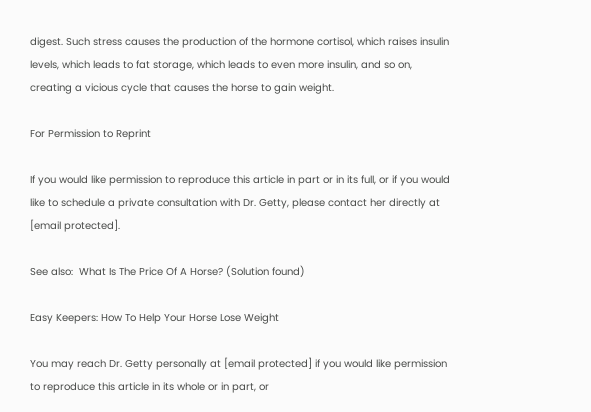digest. Such stress causes the production of the hormone cortisol, which raises insulin levels, which leads to fat storage, which leads to even more insulin, and so on, creating a vicious cycle that causes the horse to gain weight.

For Permission to Reprint

If you would like permission to reproduce this article in part or in its full, or if you would like to schedule a private consultation with Dr. Getty, please contact her directly at [email protected].

See also:  What Is The Price Of A Horse? (Solution found)

Easy Keepers: How To Help Your Horse Lose Weight

You may reach Dr. Getty personally at [email protected] if you would like permission to reproduce this article in its whole or in part, or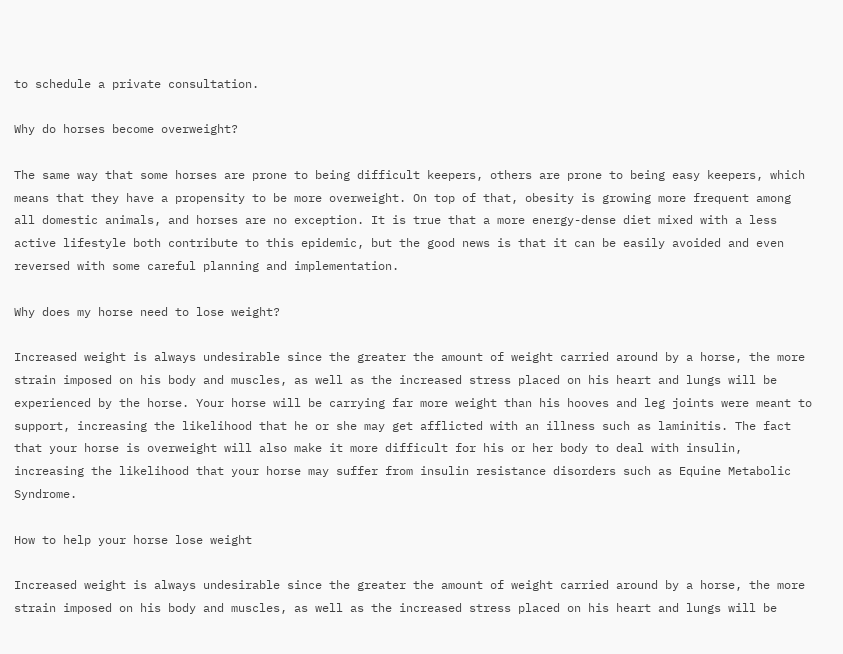to schedule a private consultation.

Why do horses become overweight?

The same way that some horses are prone to being difficult keepers, others are prone to being easy keepers, which means that they have a propensity to be more overweight. On top of that, obesity is growing more frequent among all domestic animals, and horses are no exception. It is true that a more energy-dense diet mixed with a less active lifestyle both contribute to this epidemic, but the good news is that it can be easily avoided and even reversed with some careful planning and implementation.

Why does my horse need to lose weight?

Increased weight is always undesirable since the greater the amount of weight carried around by a horse, the more strain imposed on his body and muscles, as well as the increased stress placed on his heart and lungs will be experienced by the horse. Your horse will be carrying far more weight than his hooves and leg joints were meant to support, increasing the likelihood that he or she may get afflicted with an illness such as laminitis. The fact that your horse is overweight will also make it more difficult for his or her body to deal with insulin, increasing the likelihood that your horse may suffer from insulin resistance disorders such as Equine Metabolic Syndrome.

How to help your horse lose weight

Increased weight is always undesirable since the greater the amount of weight carried around by a horse, the more strain imposed on his body and muscles, as well as the increased stress placed on his heart and lungs will be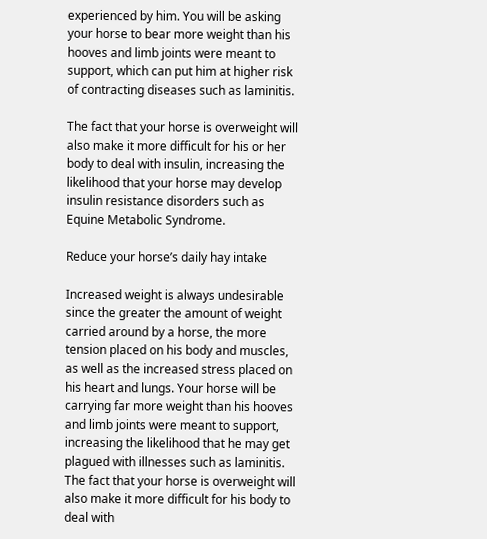experienced by him. You will be asking your horse to bear more weight than his hooves and limb joints were meant to support, which can put him at higher risk of contracting diseases such as laminitis.

The fact that your horse is overweight will also make it more difficult for his or her body to deal with insulin, increasing the likelihood that your horse may develop insulin resistance disorders such as Equine Metabolic Syndrome.

Reduce your horse’s daily hay intake

Increased weight is always undesirable since the greater the amount of weight carried around by a horse, the more tension placed on his body and muscles, as well as the increased stress placed on his heart and lungs. Your horse will be carrying far more weight than his hooves and limb joints were meant to support, increasing the likelihood that he may get plagued with illnesses such as laminitis. The fact that your horse is overweight will also make it more difficult for his body to deal with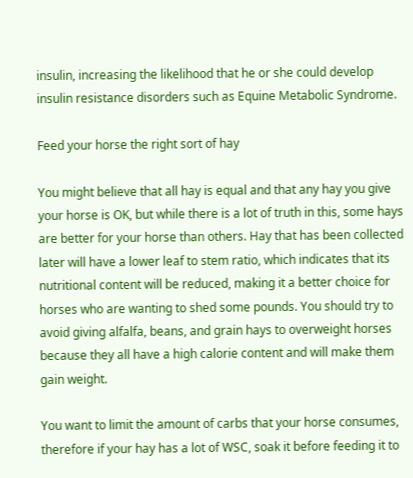insulin, increasing the likelihood that he or she could develop insulin resistance disorders such as Equine Metabolic Syndrome.

Feed your horse the right sort of hay

You might believe that all hay is equal and that any hay you give your horse is OK, but while there is a lot of truth in this, some hays are better for your horse than others. Hay that has been collected later will have a lower leaf to stem ratio, which indicates that its nutritional content will be reduced, making it a better choice for horses who are wanting to shed some pounds. You should try to avoid giving alfalfa, beans, and grain hays to overweight horses because they all have a high calorie content and will make them gain weight.

You want to limit the amount of carbs that your horse consumes, therefore if your hay has a lot of WSC, soak it before feeding it to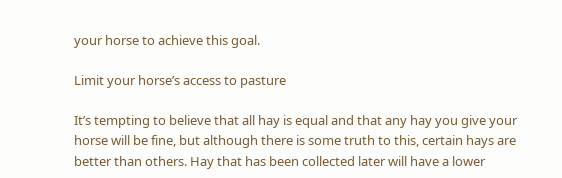your horse to achieve this goal.

Limit your horse’s access to pasture

It’s tempting to believe that all hay is equal and that any hay you give your horse will be fine, but although there is some truth to this, certain hays are better than others. Hay that has been collected later will have a lower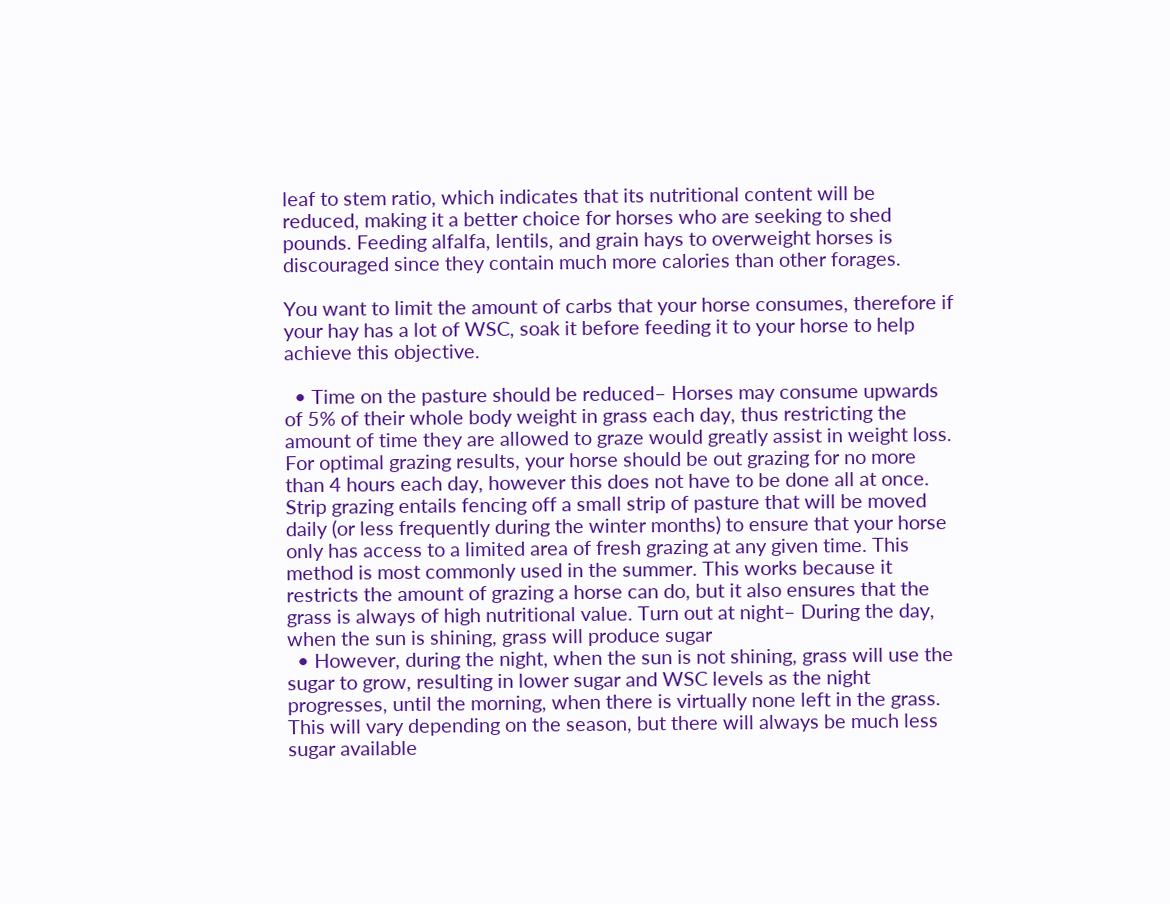leaf to stem ratio, which indicates that its nutritional content will be reduced, making it a better choice for horses who are seeking to shed pounds. Feeding alfalfa, lentils, and grain hays to overweight horses is discouraged since they contain much more calories than other forages.

You want to limit the amount of carbs that your horse consumes, therefore if your hay has a lot of WSC, soak it before feeding it to your horse to help achieve this objective.

  • Time on the pasture should be reduced– Horses may consume upwards of 5% of their whole body weight in grass each day, thus restricting the amount of time they are allowed to graze would greatly assist in weight loss. For optimal grazing results, your horse should be out grazing for no more than 4 hours each day, however this does not have to be done all at once. Strip grazing entails fencing off a small strip of pasture that will be moved daily (or less frequently during the winter months) to ensure that your horse only has access to a limited area of fresh grazing at any given time. This method is most commonly used in the summer. This works because it restricts the amount of grazing a horse can do, but it also ensures that the grass is always of high nutritional value. Turn out at night– During the day, when the sun is shining, grass will produce sugar
  • However, during the night, when the sun is not shining, grass will use the sugar to grow, resulting in lower sugar and WSC levels as the night progresses, until the morning, when there is virtually none left in the grass. This will vary depending on the season, but there will always be much less sugar available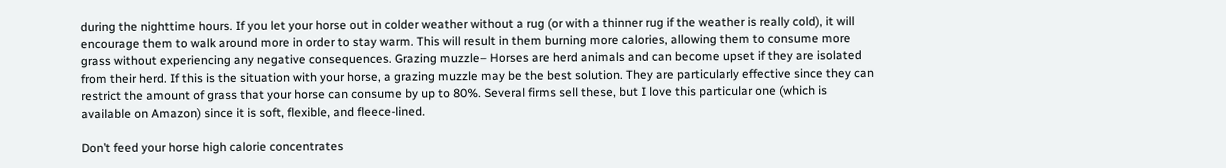during the nighttime hours. If you let your horse out in colder weather without a rug (or with a thinner rug if the weather is really cold), it will encourage them to walk around more in order to stay warm. This will result in them burning more calories, allowing them to consume more grass without experiencing any negative consequences. Grazing muzzle– Horses are herd animals and can become upset if they are isolated from their herd. If this is the situation with your horse, a grazing muzzle may be the best solution. They are particularly effective since they can restrict the amount of grass that your horse can consume by up to 80%. Several firms sell these, but I love this particular one (which is available on Amazon) since it is soft, flexible, and fleece-lined.

Don’t feed your horse high calorie concentrates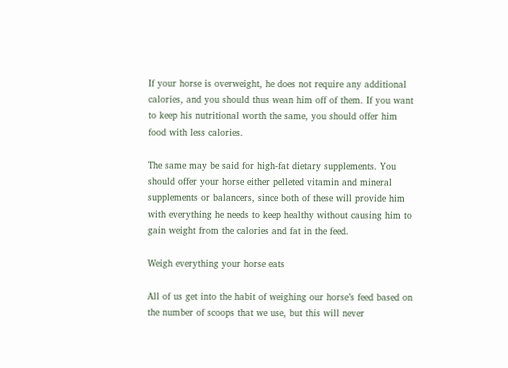If your horse is overweight, he does not require any additional calories, and you should thus wean him off of them. If you want to keep his nutritional worth the same, you should offer him food with less calories.

The same may be said for high-fat dietary supplements. You should offer your horse either pelleted vitamin and mineral supplements or balancers, since both of these will provide him with everything he needs to keep healthy without causing him to gain weight from the calories and fat in the feed.

Weigh everything your horse eats

All of us get into the habit of weighing our horse’s feed based on the number of scoops that we use, but this will never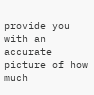provide you with an accurate picture of how much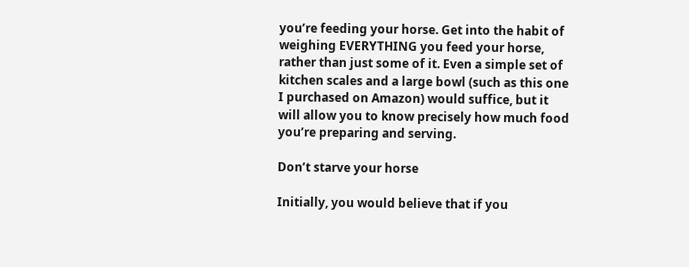you’re feeding your horse. Get into the habit of weighing EVERYTHING you feed your horse, rather than just some of it. Even a simple set of kitchen scales and a large bowl (such as this one I purchased on Amazon) would suffice, but it will allow you to know precisely how much food you’re preparing and serving.

Don’t starve your horse

Initially, you would believe that if you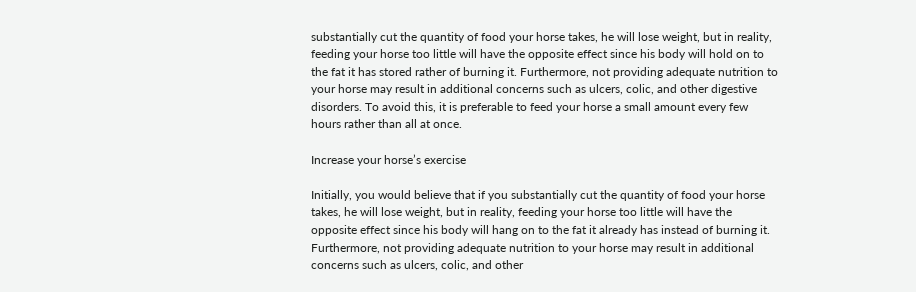substantially cut the quantity of food your horse takes, he will lose weight, but in reality, feeding your horse too little will have the opposite effect since his body will hold on to the fat it has stored rather of burning it. Furthermore, not providing adequate nutrition to your horse may result in additional concerns such as ulcers, colic, and other digestive disorders. To avoid this, it is preferable to feed your horse a small amount every few hours rather than all at once.

Increase your horse’s exercise

Initially, you would believe that if you substantially cut the quantity of food your horse takes, he will lose weight, but in reality, feeding your horse too little will have the opposite effect since his body will hang on to the fat it already has instead of burning it. Furthermore, not providing adequate nutrition to your horse may result in additional concerns such as ulcers, colic, and other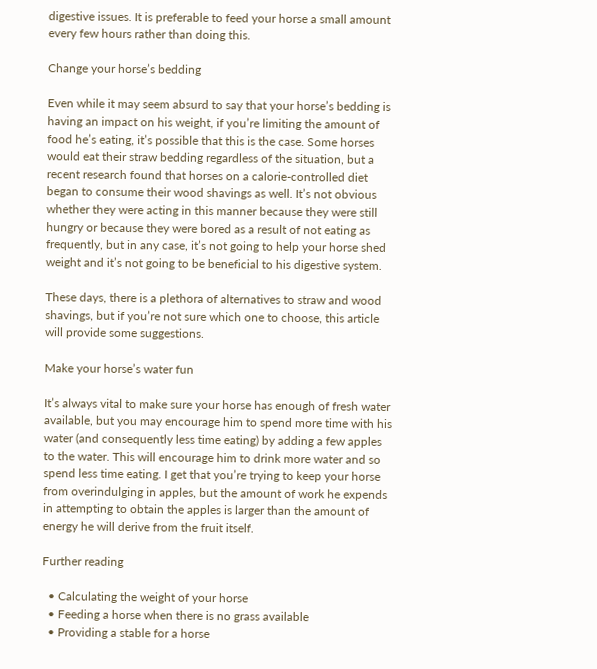digestive issues. It is preferable to feed your horse a small amount every few hours rather than doing this.

Change your horse’s bedding

Even while it may seem absurd to say that your horse’s bedding is having an impact on his weight, if you’re limiting the amount of food he’s eating, it’s possible that this is the case. Some horses would eat their straw bedding regardless of the situation, but a recent research found that horses on a calorie-controlled diet began to consume their wood shavings as well. It’s not obvious whether they were acting in this manner because they were still hungry or because they were bored as a result of not eating as frequently, but in any case, it’s not going to help your horse shed weight and it’s not going to be beneficial to his digestive system.

These days, there is a plethora of alternatives to straw and wood shavings, but if you’re not sure which one to choose, this article will provide some suggestions.

Make your horse’s water fun

It’s always vital to make sure your horse has enough of fresh water available, but you may encourage him to spend more time with his water (and consequently less time eating) by adding a few apples to the water. This will encourage him to drink more water and so spend less time eating. I get that you’re trying to keep your horse from overindulging in apples, but the amount of work he expends in attempting to obtain the apples is larger than the amount of energy he will derive from the fruit itself.

Further reading

  • Calculating the weight of your horse
  • Feeding a horse when there is no grass available
  • Providing a stable for a horse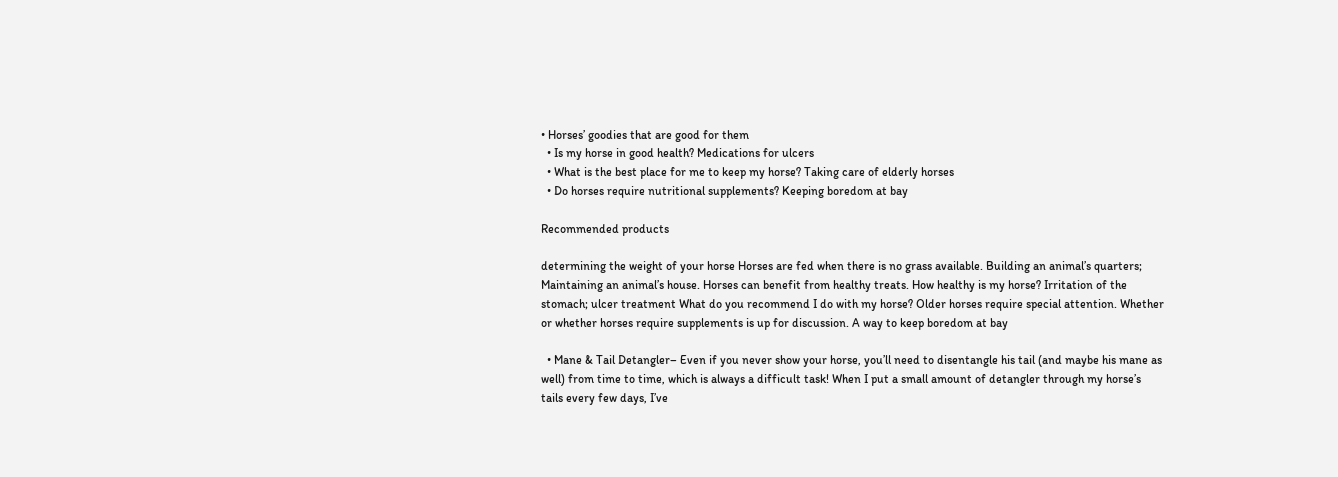• Horses’ goodies that are good for them
  • Is my horse in good health? Medications for ulcers
  • What is the best place for me to keep my horse? Taking care of elderly horses
  • Do horses require nutritional supplements? Keeping boredom at bay

Recommended products

determining the weight of your horse Horses are fed when there is no grass available. Building an animal’s quarters; Maintaining an animal’s house. Horses can benefit from healthy treats. How healthy is my horse? Irritation of the stomach; ulcer treatment What do you recommend I do with my horse? Older horses require special attention. Whether or whether horses require supplements is up for discussion. A way to keep boredom at bay

  • Mane & Tail Detangler– Even if you never show your horse, you’ll need to disentangle his tail (and maybe his mane as well) from time to time, which is always a difficult task! When I put a small amount of detangler through my horse’s tails every few days, I’ve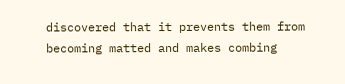discovered that it prevents them from becoming matted and makes combing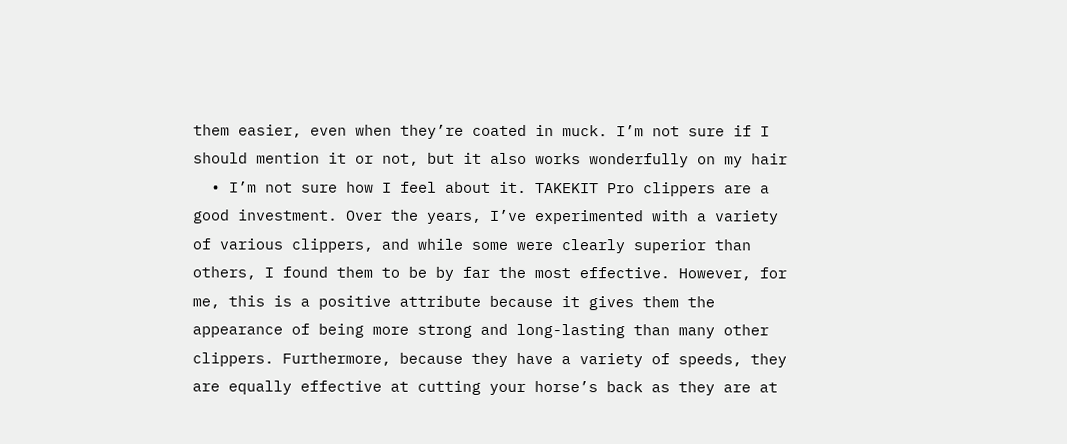them easier, even when they’re coated in muck. I’m not sure if I should mention it or not, but it also works wonderfully on my hair
  • I’m not sure how I feel about it. TAKEKIT Pro clippers are a good investment. Over the years, I’ve experimented with a variety of various clippers, and while some were clearly superior than others, I found them to be by far the most effective. However, for me, this is a positive attribute because it gives them the appearance of being more strong and long-lasting than many other clippers. Furthermore, because they have a variety of speeds, they are equally effective at cutting your horse’s back as they are at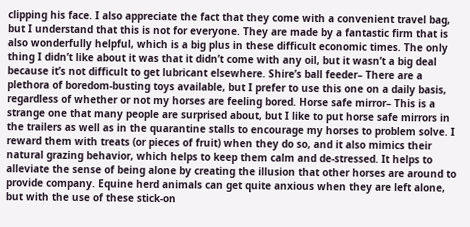clipping his face. I also appreciate the fact that they come with a convenient travel bag, but I understand that this is not for everyone. They are made by a fantastic firm that is also wonderfully helpful, which is a big plus in these difficult economic times. The only thing I didn’t like about it was that it didn’t come with any oil, but it wasn’t a big deal because it’s not difficult to get lubricant elsewhere. Shire’s ball feeder– There are a plethora of boredom-busting toys available, but I prefer to use this one on a daily basis, regardless of whether or not my horses are feeling bored. Horse safe mirror– This is a strange one that many people are surprised about, but I like to put horse safe mirrors in the trailers as well as in the quarantine stalls to encourage my horses to problem solve. I reward them with treats (or pieces of fruit) when they do so, and it also mimics their natural grazing behavior, which helps to keep them calm and de-stressed. It helps to alleviate the sense of being alone by creating the illusion that other horses are around to provide company. Equine herd animals can get quite anxious when they are left alone, but with the use of these stick-on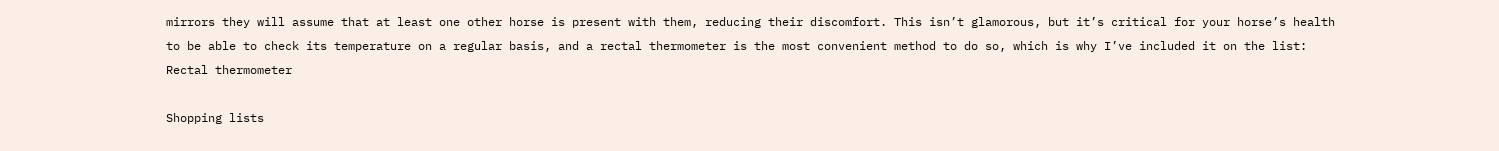mirrors they will assume that at least one other horse is present with them, reducing their discomfort. This isn’t glamorous, but it’s critical for your horse’s health to be able to check its temperature on a regular basis, and a rectal thermometer is the most convenient method to do so, which is why I’ve included it on the list: Rectal thermometer

Shopping lists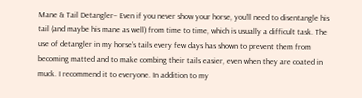Mane & Tail Detangler– Even if you never show your horse, you’ll need to disentangle his tail (and maybe his mane as well) from time to time, which is usually a difficult task. The use of detangler in my horse’s tails every few days has shown to prevent them from becoming matted and to make combing their tails easier, even when they are coated in muck. I recommend it to everyone. In addition to my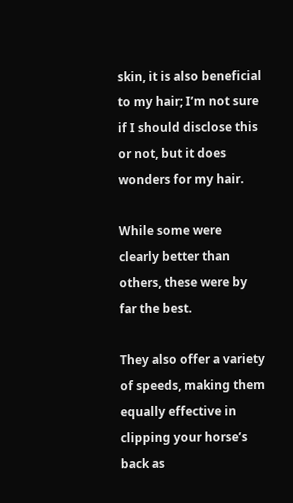skin, it is also beneficial to my hair; I’m not sure if I should disclose this or not, but it does wonders for my hair.

While some were clearly better than others, these were by far the best.

They also offer a variety of speeds, making them equally effective in clipping your horse’s back as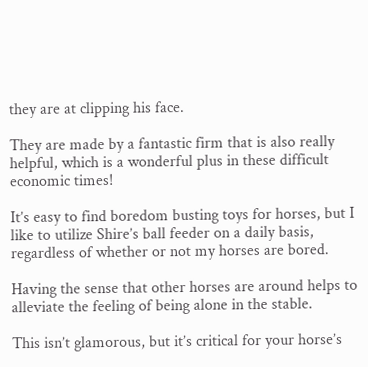they are at clipping his face.

They are made by a fantastic firm that is also really helpful, which is a wonderful plus in these difficult economic times!

It’s easy to find boredom busting toys for horses, but I like to utilize Shire’s ball feeder on a daily basis, regardless of whether or not my horses are bored.

Having the sense that other horses are around helps to alleviate the feeling of being alone in the stable.

This isn’t glamorous, but it’s critical for your horse’s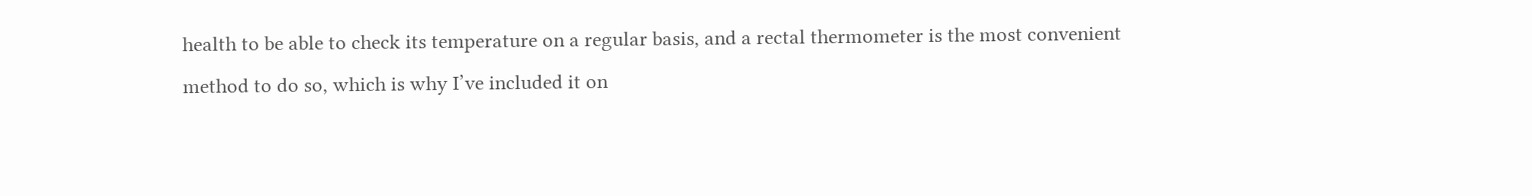health to be able to check its temperature on a regular basis, and a rectal thermometer is the most convenient method to do so, which is why I’ve included it on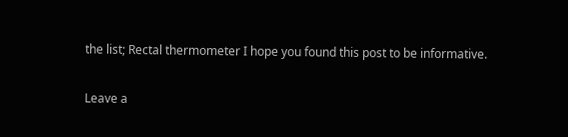the list; Rectal thermometer I hope you found this post to be informative.

Leave a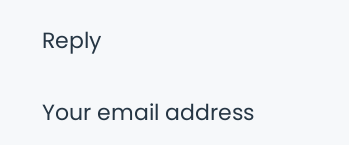Reply

Your email address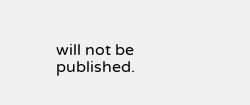will not be published.